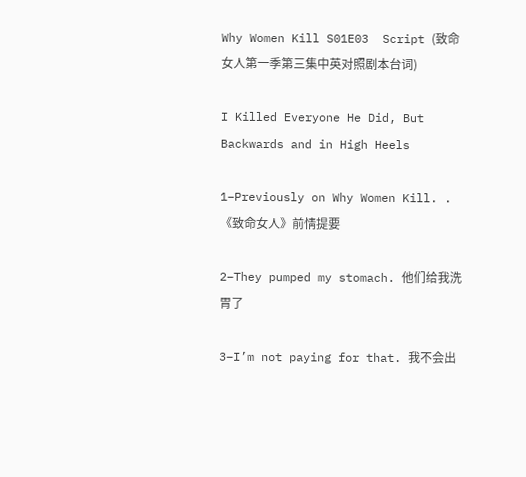Why Women Kill S01E03  Script (致命女人第一季第三集中英对照剧本台词)

I Killed Everyone He Did, But Backwards and in High Heels

1–Previously on Why Women Kill. . 《致命女人》前情提要

2–They pumped my stomach. 他们给我洗胃了

3–I’m not paying for that. 我不会出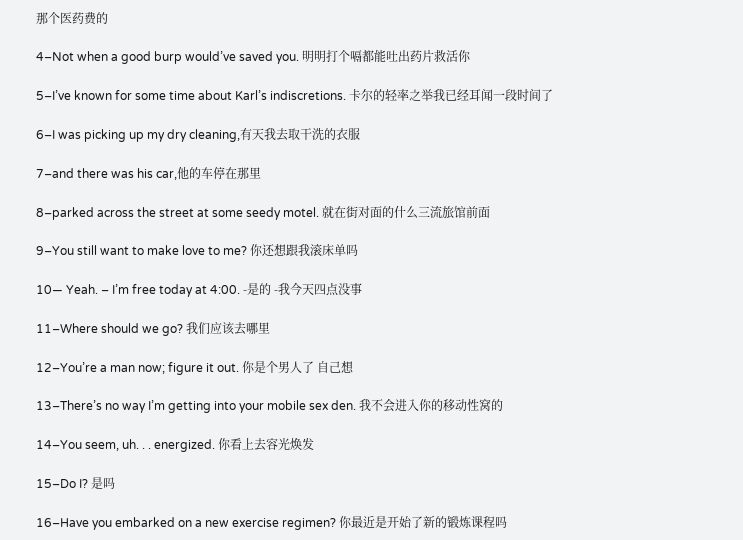那个医药费的

4–Not when a good burp would’ve saved you. 明明打个嗝都能吐出药片救活你

5–I’ve known for some time about Karl’s indiscretions. 卡尔的轻率之举我已经耳闻一段时间了

6–I was picking up my dry cleaning,有天我去取干洗的衣服

7–and there was his car,他的车停在那里

8–parked across the street at some seedy motel. 就在街对面的什么三流旅馆前面

9–You still want to make love to me? 你还想跟我滚床单吗

10— Yeah. – I’m free today at 4:00. -是的 -我今天四点没事

11–Where should we go? 我们应该去哪里

12–You’re a man now; figure it out. 你是个男人了 自己想

13–There’s no way I’m getting into your mobile sex den. 我不会进入你的移动性窝的

14–You seem, uh. . . energized. 你看上去容光焕发

15–Do I? 是吗

16–Have you embarked on a new exercise regimen? 你最近是开始了新的锻炼课程吗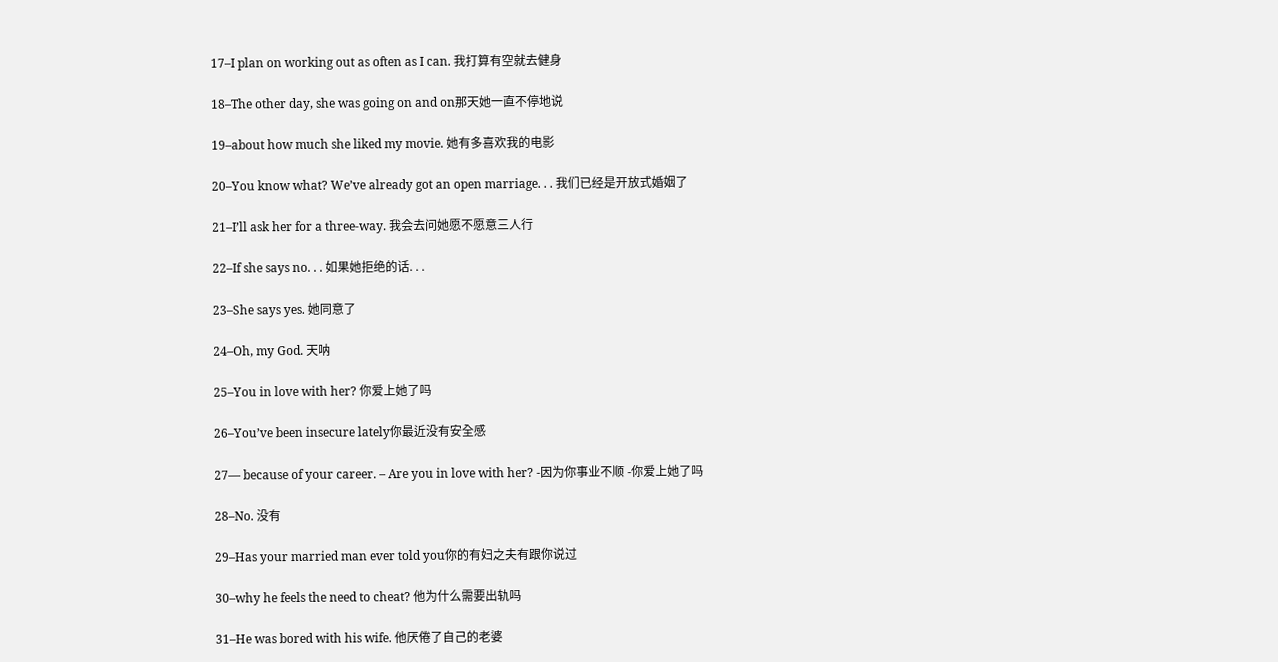17–I plan on working out as often as I can. 我打算有空就去健身

18–The other day, she was going on and on那天她一直不停地说

19–about how much she liked my movie. 她有多喜欢我的电影

20–You know what? We’ve already got an open marriage. . . 我们已经是开放式婚姻了

21–I’ll ask her for a three-way. 我会去问她愿不愿意三人行

22–If she says no. . . 如果她拒绝的话. . .

23–She says yes. 她同意了

24–Oh, my God. 天呐

25–You in love with her? 你爱上她了吗

26–You’ve been insecure lately你最近没有安全感

27— because of your career. – Are you in love with her? -因为你事业不顺 -你爱上她了吗

28–No. 没有

29–Has your married man ever told you你的有妇之夫有跟你说过

30–why he feels the need to cheat? 他为什么需要出轨吗

31–He was bored with his wife. 他厌倦了自己的老婆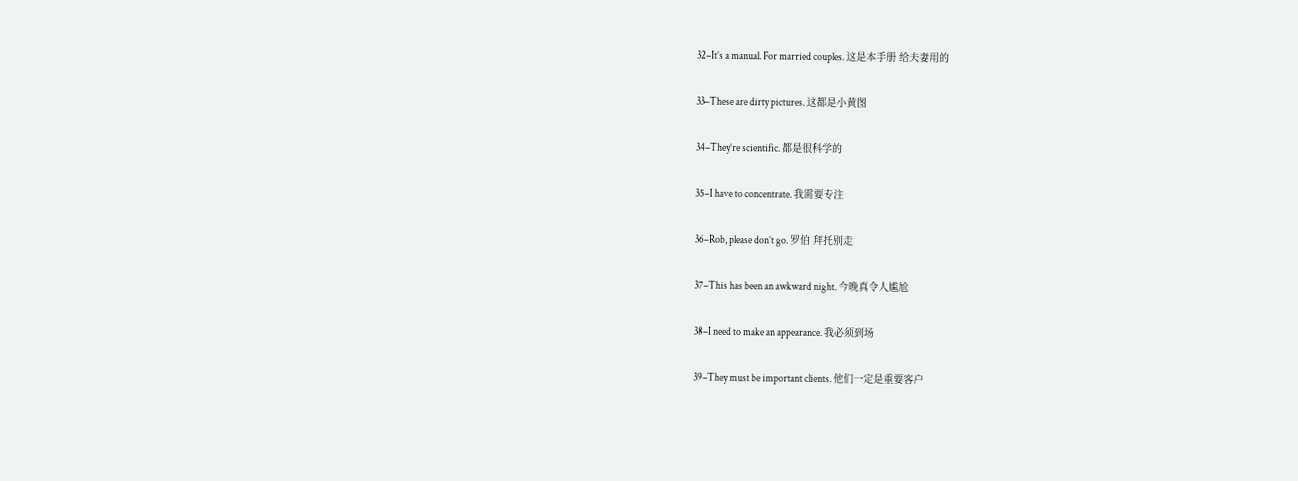32–It’s a manual. For married couples. 这是本手册 给夫妻用的

33–These are dirty pictures. 这都是小黄图

34–They’re scientific. 都是很科学的

35–I have to concentrate. 我需要专注

36–Rob, please don’t go. 罗伯 拜托别走

37–This has been an awkward night. 今晚真令人尴尬

38–I need to make an appearance. 我必须到场

39–They must be important clients. 他们一定是重要客户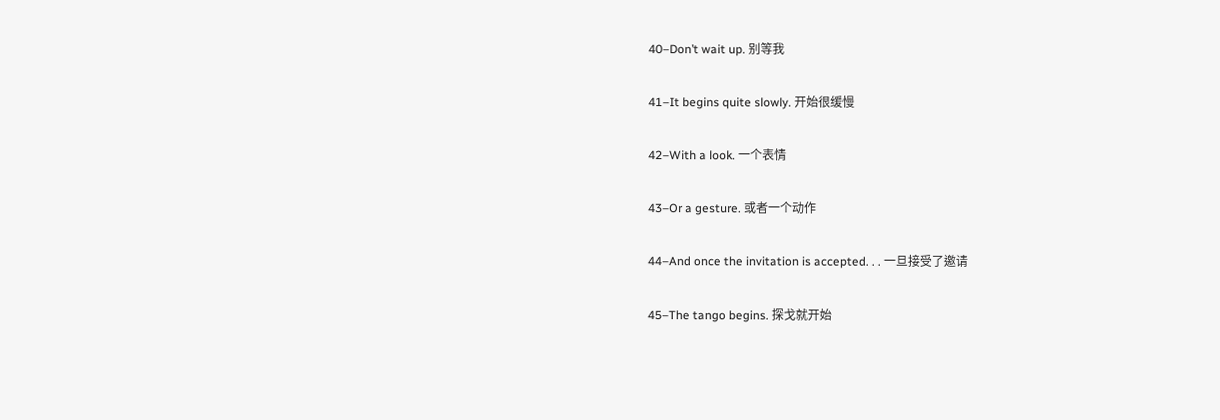40–Don’t wait up. 别等我

41–It begins quite slowly. 开始很缓慢

42–With a look. 一个表情

43–Or a gesture. 或者一个动作

44–And once the invitation is accepted. . . 一旦接受了邀请

45–The tango begins. 探戈就开始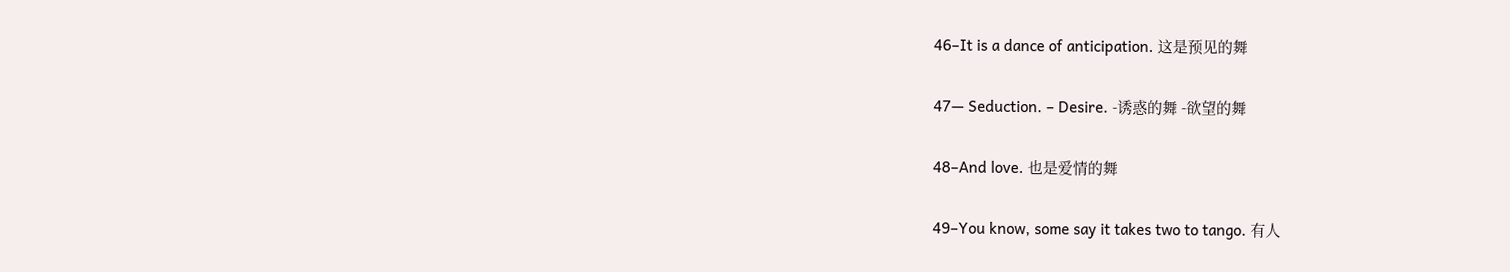46–It is a dance of anticipation. 这是预见的舞

47— Seduction. – Desire. -诱惑的舞 -欲望的舞

48–And love. 也是爱情的舞

49–You know, some say it takes two to tango. 有人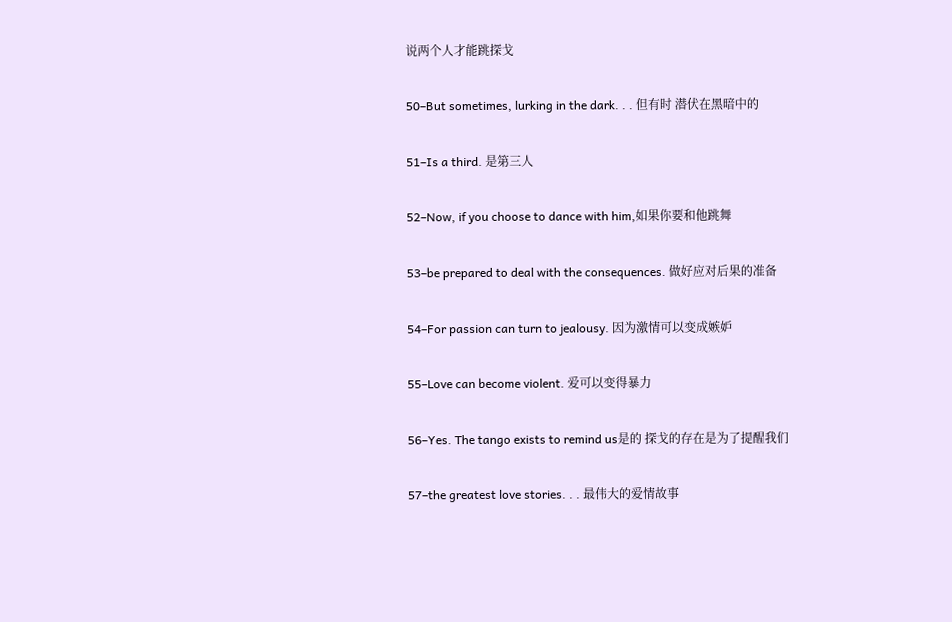说两个人才能跳探戈

50–But sometimes, lurking in the dark. . . 但有时 潜伏在黑暗中的

51–Is a third. 是第三人

52–Now, if you choose to dance with him,如果你要和他跳舞

53–be prepared to deal with the consequences. 做好应对后果的准备

54–For passion can turn to jealousy. 因为激情可以变成嫉妒

55–Love can become violent. 爱可以变得暴力

56–Yes. The tango exists to remind us是的 探戈的存在是为了提醒我们

57–the greatest love stories. . . 最伟大的爱情故事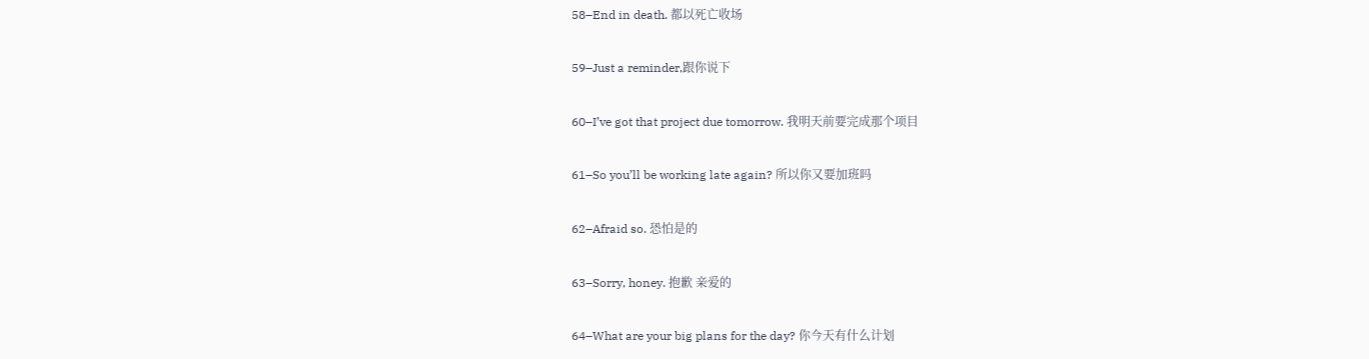58–End in death. 都以死亡收场

59–Just a reminder,跟你说下

60–I’ve got that project due tomorrow. 我明天前要完成那个项目

61–So you’ll be working late again? 所以你又要加班吗

62–Afraid so. 恐怕是的

63–Sorry, honey. 抱歉 亲爱的

64–What are your big plans for the day? 你今天有什么计划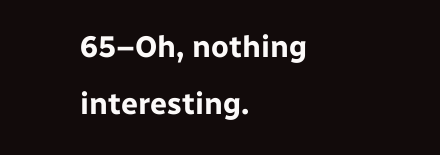65–Oh, nothing interesting.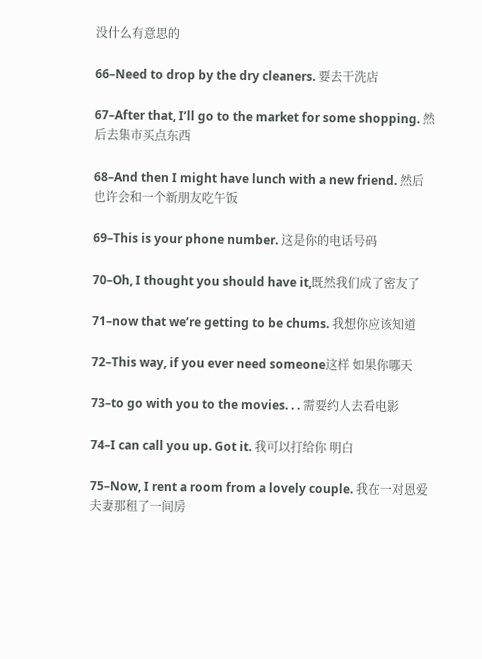没什么有意思的

66–Need to drop by the dry cleaners. 要去干洗店

67–After that, I’ll go to the market for some shopping. 然后去集市买点东西

68–And then I might have lunch with a new friend. 然后也许会和一个新朋友吃午饭

69–This is your phone number. 这是你的电话号码

70–Oh, I thought you should have it,既然我们成了密友了

71–now that we’re getting to be chums. 我想你应该知道

72–This way, if you ever need someone这样 如果你哪天

73–to go with you to the movies. . . 需要约人去看电影

74–I can call you up. Got it. 我可以打给你 明白

75–Now, I rent a room from a lovely couple. 我在一对恩爱夫妻那租了一间房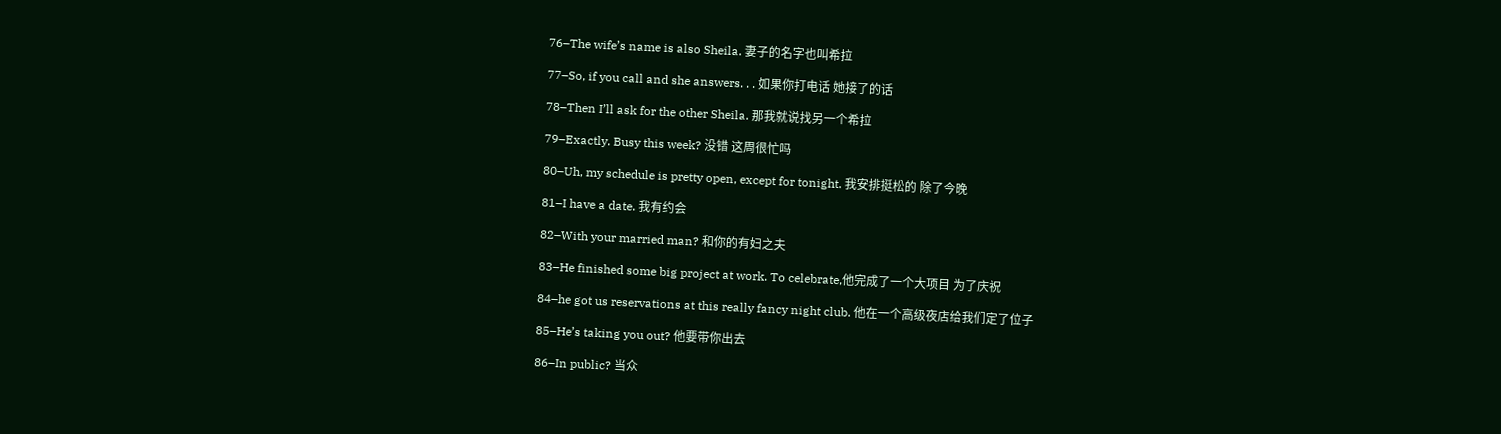76–The wife’s name is also Sheila. 妻子的名字也叫希拉

77–So, if you call and she answers. . . 如果你打电话 她接了的话

78–Then I’ll ask for the other Sheila. 那我就说找另一个希拉

79–Exactly. Busy this week? 没错 这周很忙吗

80–Uh, my schedule is pretty open, except for tonight. 我安排挺松的 除了今晚

81–I have a date. 我有约会

82–With your married man? 和你的有妇之夫

83–He finished some big project at work. To celebrate,他完成了一个大项目 为了庆祝

84–he got us reservations at this really fancy night club. 他在一个高级夜店给我们定了位子

85–He’s taking you out? 他要带你出去

86–In public? 当众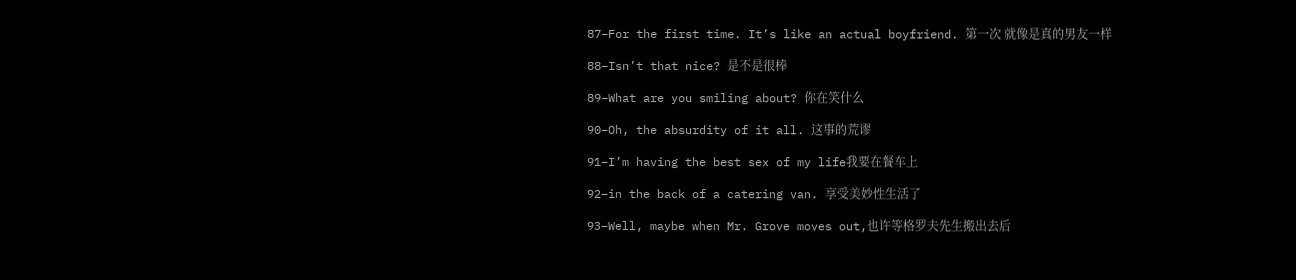87–For the first time. It’s like an actual boyfriend. 第一次 就像是真的男友一样

88–Isn’t that nice? 是不是很棒

89–What are you smiling about? 你在笑什么

90–Oh, the absurdity of it all. 这事的荒谬

91–I’m having the best sex of my life我要在餐车上

92–in the back of a catering van. 享受美妙性生活了

93–Well, maybe when Mr. Grove moves out,也许等格罗夫先生搬出去后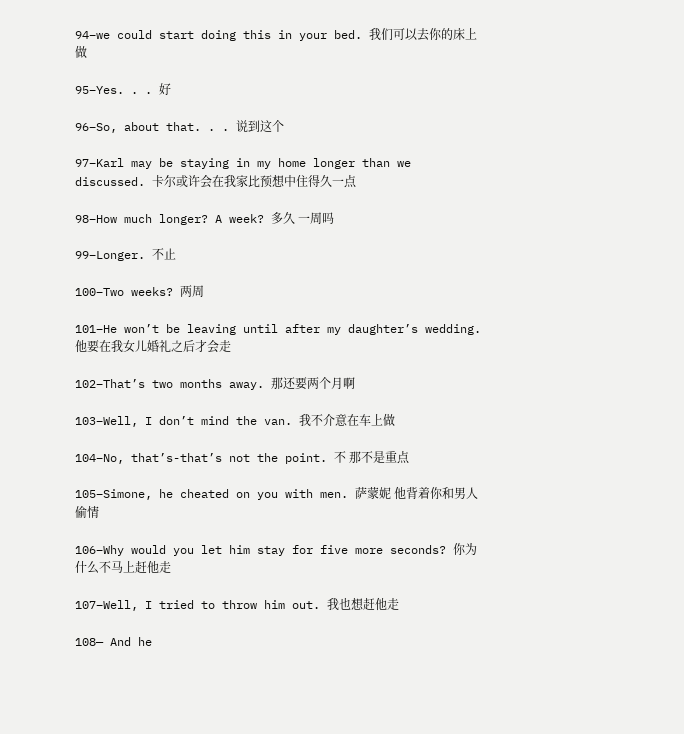94–we could start doing this in your bed. 我们可以去你的床上做

95–Yes. . . 好

96–So, about that. . . 说到这个

97–Karl may be staying in my home longer than we discussed. 卡尔或许会在我家比预想中住得久一点

98–How much longer? A week? 多久 一周吗

99–Longer. 不止

100–Two weeks? 两周

101–He won’t be leaving until after my daughter’s wedding. 他要在我女儿婚礼之后才会走

102–That’s two months away. 那还要两个月啊

103–Well, I don’t mind the van. 我不介意在车上做

104–No, that’s-that’s not the point. 不 那不是重点

105–Simone, he cheated on you with men. 萨蒙妮 他背着你和男人偷情

106–Why would you let him stay for five more seconds? 你为什么不马上赶他走

107–Well, I tried to throw him out. 我也想赶他走

108— And he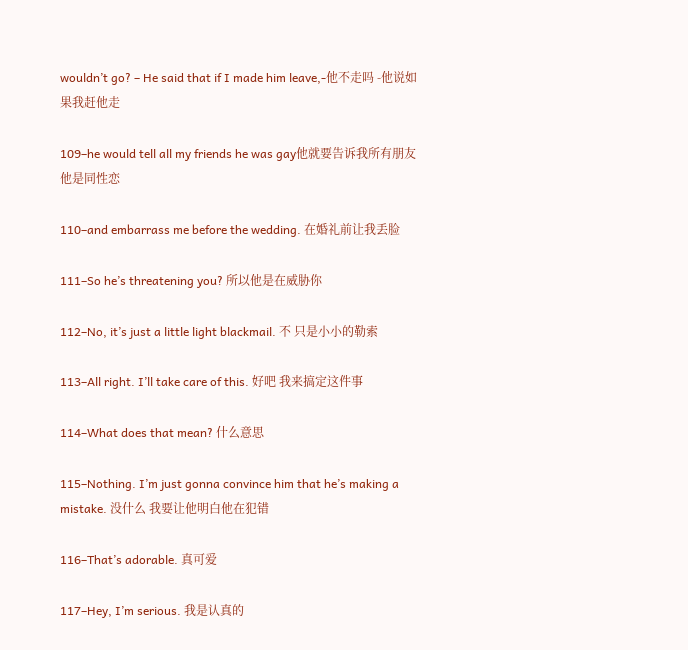wouldn’t go? – He said that if I made him leave,-他不走吗 -他说如果我赶他走

109–he would tell all my friends he was gay他就要告诉我所有朋友他是同性恋

110–and embarrass me before the wedding. 在婚礼前让我丢脸

111–So he’s threatening you? 所以他是在威胁你

112–No, it’s just a little light blackmail. 不 只是小小的勒索

113–All right. I’ll take care of this. 好吧 我来搞定这件事

114–What does that mean? 什么意思

115–Nothing. I’m just gonna convince him that he’s making a mistake. 没什么 我要让他明白他在犯错

116–That’s adorable. 真可爱

117–Hey, I’m serious. 我是认真的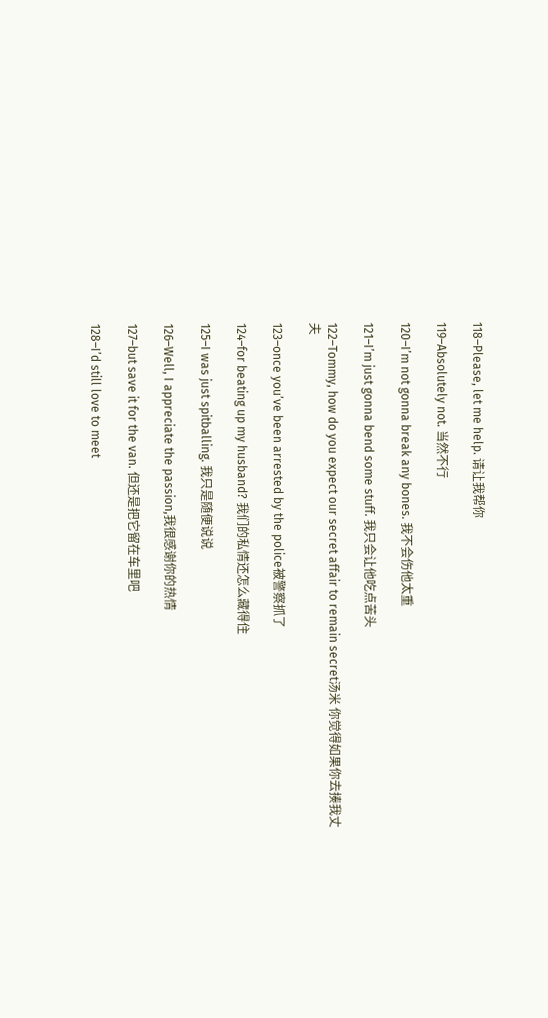118–Please, let me help. 请让我帮你

119–Absolutely not. 当然不行

120–I’m not gonna break any bones. 我不会伤他太重

121–I’m just gonna bend some stuff. 我只会让他吃点苦头

122–Tommy, how do you expect our secret affair to remain secret汤米 你觉得如果你去揍我丈夫

123–once you’ve been arrested by the police被警察抓了

124–for beating up my husband? 我们的私情还怎么藏得住

125–I was just spitballing. 我只是随便说说

126–Well, I appreciate the passion,我很感谢你的热情

127–but save it for the van. 但还是把它留在车里吧

128–I’d still love to meet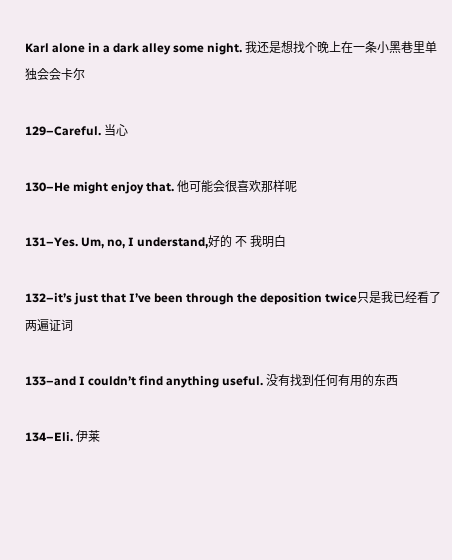Karl alone in a dark alley some night. 我还是想找个晚上在一条小黑巷里单独会会卡尔

129–Careful. 当心

130–He might enjoy that. 他可能会很喜欢那样呢

131–Yes. Um, no, I understand,好的 不 我明白

132–it’s just that I’ve been through the deposition twice只是我已经看了两遍证词

133–and I couldn’t find anything useful. 没有找到任何有用的东西

134–Eli. 伊莱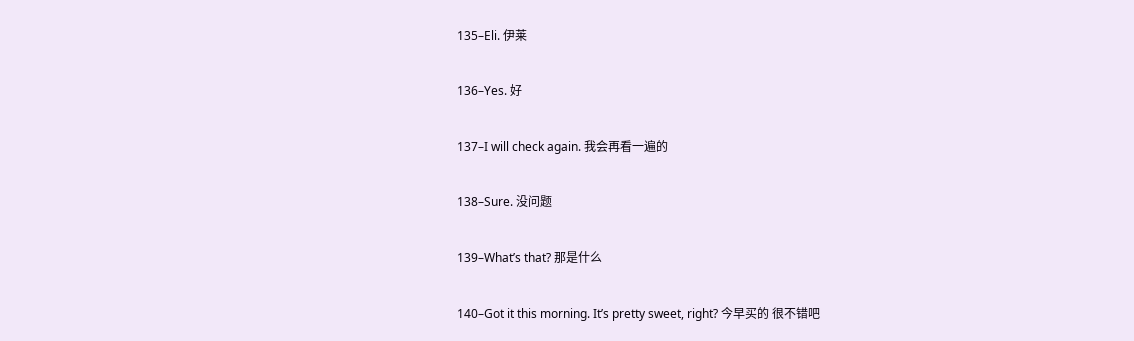135–Eli. 伊莱

136–Yes. 好

137–I will check again. 我会再看一遍的

138–Sure. 没问题

139–What’s that? 那是什么

140–Got it this morning. It’s pretty sweet, right? 今早买的 很不错吧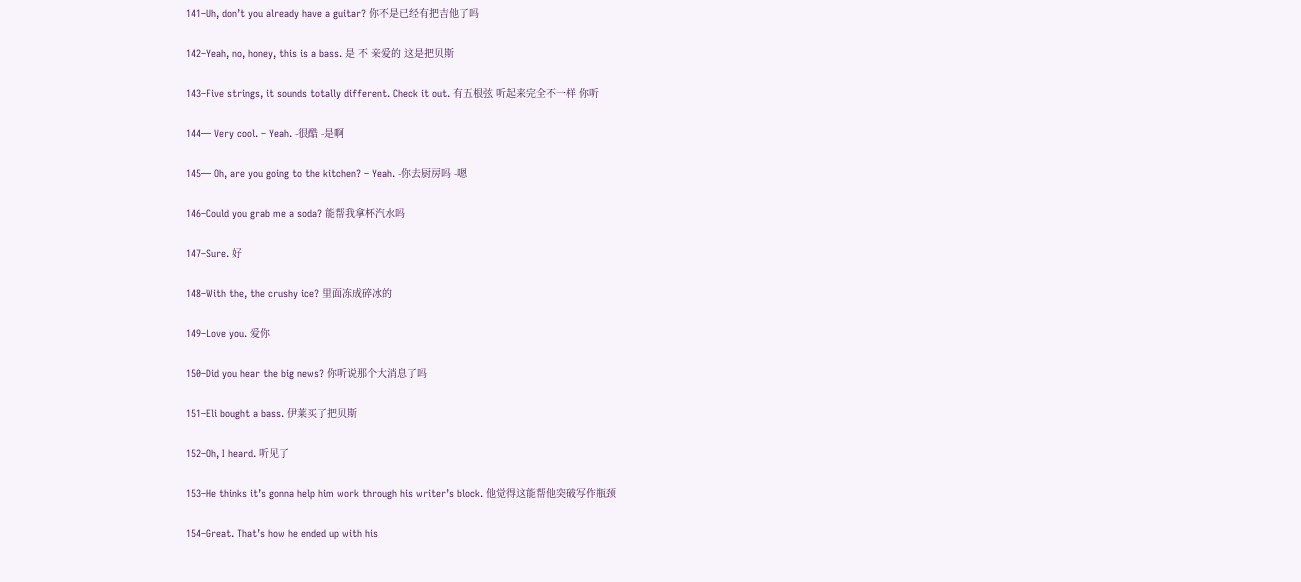141–Uh, don’t you already have a guitar? 你不是已经有把吉他了吗

142–Yeah, no, honey, this is a bass. 是 不 亲爱的 这是把贝斯

143–Five strings, it sounds totally different. Check it out. 有五根弦 听起来完全不一样 你听

144— Very cool. – Yeah. -很酷 -是啊

145— Oh, are you going to the kitchen? – Yeah. -你去厨房吗 -嗯

146–Could you grab me a soda? 能帮我拿杯汽水吗

147–Sure. 好

148–With the, the crushy ice? 里面冻成碎冰的

149–Love you. 爱你

150–Did you hear the big news? 你听说那个大消息了吗

151–Eli bought a bass. 伊莱买了把贝斯

152–Oh, I heard. 听见了

153–He thinks it’s gonna help him work through his writer’s block. 他觉得这能帮他突破写作瓶颈

154–Great. That’s how he ended up with his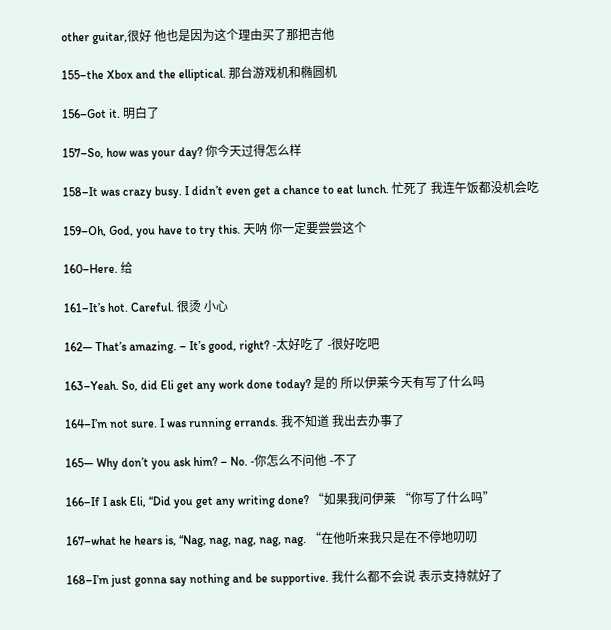other guitar,很好 他也是因为这个理由买了那把吉他

155–the Xbox and the elliptical. 那台游戏机和椭圆机

156–Got it. 明白了

157–So, how was your day? 你今天过得怎么样

158–It was crazy busy. I didn’t even get a chance to eat lunch. 忙死了 我连午饭都没机会吃

159–Oh, God, you have to try this. 天呐 你一定要尝尝这个

160–Here. 给

161–It’s hot. Careful. 很烫 小心

162— That’s amazing. – It’s good, right? -太好吃了 -很好吃吧

163–Yeah. So, did Eli get any work done today? 是的 所以伊莱今天有写了什么吗

164–I’m not sure. I was running errands. 我不知道 我出去办事了

165— Why don’t you ask him? – No. -你怎么不问他 -不了

166–If I ask Eli, “Did you get any writing done? “如果我问伊莱 “你写了什么吗”

167–what he hears is, “Nag, nag, nag, nag, nag. “在他听来我只是在不停地叨叨

168–I’m just gonna say nothing and be supportive. 我什么都不会说 表示支持就好了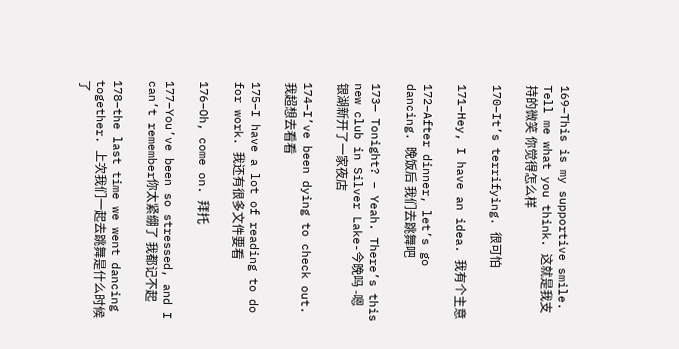169–This is my supportive smile. Tell me what you think. 这就是我支持的微笑 你觉得怎么样

170–It’s terrifying. 很可怕

171–Hey, I have an idea. 我有个主意

172–After dinner, let’s go dancing. 晚饭后 我们去跳舞吧

173— Tonight? – Yeah. There’s this new club in Silver Lake-今晚吗 -嗯 银湖新开了一家夜店

174–I’ve been dying to check out. 我超想去看看

175–I have a lot of reading to do for work. 我还有很多文件要看

176–Oh, come on. 拜托

177–You’ve been so stressed, and I can’t remember你太紧绷了 我都记不起

178–the last time we went dancing together. 上次我们一起去跳舞是什么时候了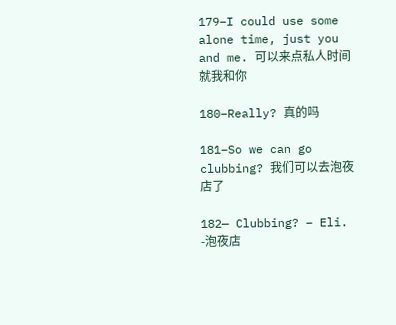179–I could use some alone time, just you and me. 可以来点私人时间 就我和你

180–Really? 真的吗

181–So we can go clubbing? 我们可以去泡夜店了

182— Clubbing? – Eli. -泡夜店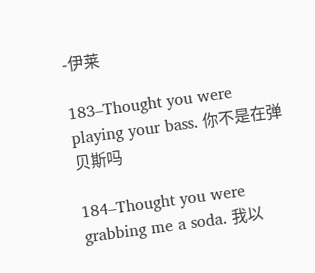-伊莱

183–Thought you were playing your bass. 你不是在弹贝斯吗

184–Thought you were grabbing me a soda. 我以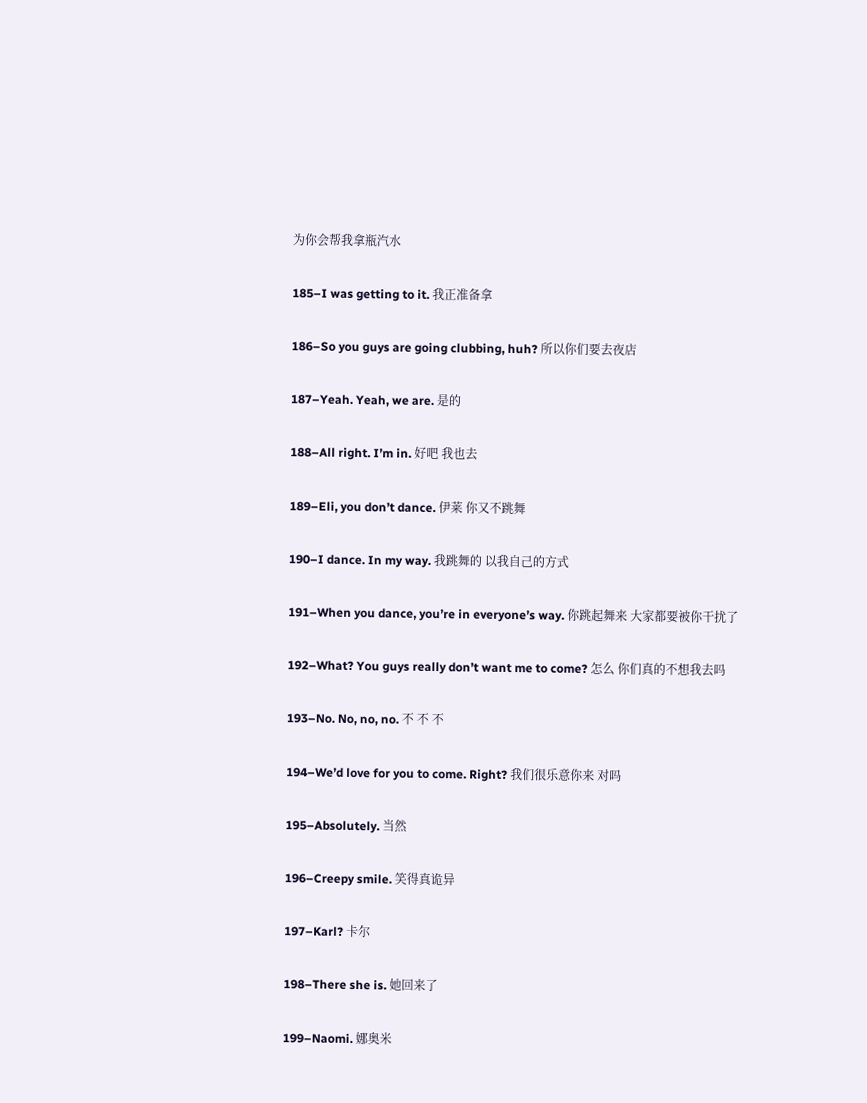为你会帮我拿瓶汽水

185–I was getting to it. 我正准备拿

186–So you guys are going clubbing, huh? 所以你们要去夜店

187–Yeah. Yeah, we are. 是的

188–All right. I’m in. 好吧 我也去

189–Eli, you don’t dance. 伊莱 你又不跳舞

190–I dance. In my way. 我跳舞的 以我自己的方式

191–When you dance, you’re in everyone’s way. 你跳起舞来 大家都要被你干扰了

192–What? You guys really don’t want me to come? 怎么 你们真的不想我去吗

193–No. No, no, no. 不 不 不

194–We’d love for you to come. Right? 我们很乐意你来 对吗

195–Absolutely. 当然

196–Creepy smile. 笑得真诡异

197–Karl? 卡尔

198–There she is. 她回来了

199–Naomi. 娜奥米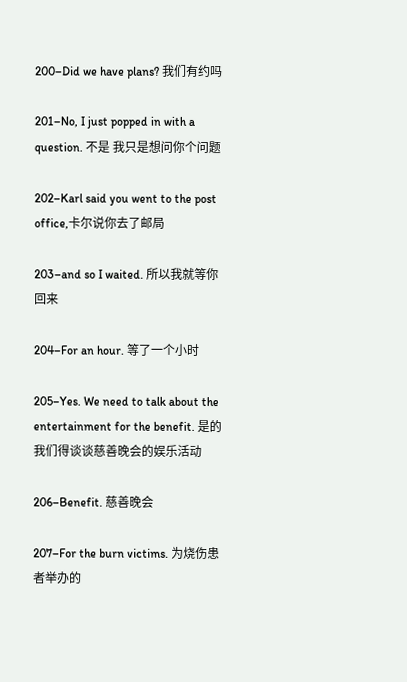200–Did we have plans? 我们有约吗

201–No, I just popped in with a question. 不是 我只是想问你个问题

202–Karl said you went to the post office,卡尔说你去了邮局

203–and so I waited. 所以我就等你回来

204–For an hour. 等了一个小时

205–Yes. We need to talk about the entertainment for the benefit. 是的 我们得谈谈慈善晚会的娱乐活动

206–Benefit. 慈善晚会

207–For the burn victims. 为烧伤患者举办的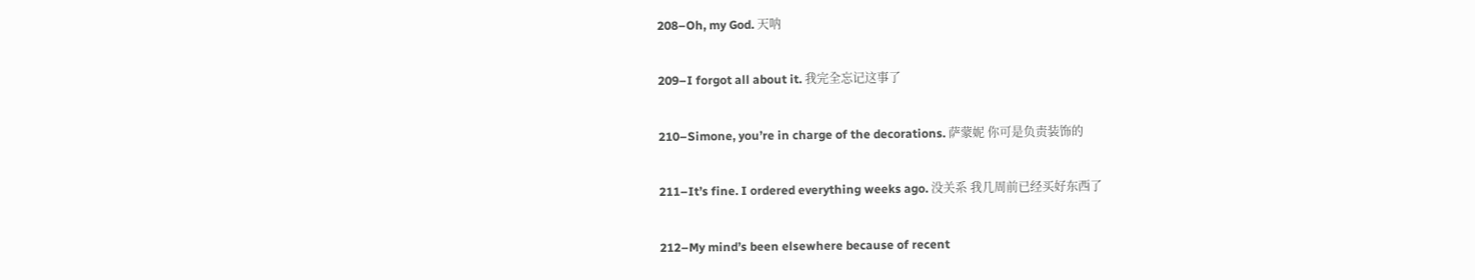208–Oh, my God. 天呐

209–I forgot all about it. 我完全忘记这事了

210–Simone, you’re in charge of the decorations. 萨蒙妮 你可是负责装饰的

211–It’s fine. I ordered everything weeks ago. 没关系 我几周前已经买好东西了

212–My mind’s been elsewhere because of recent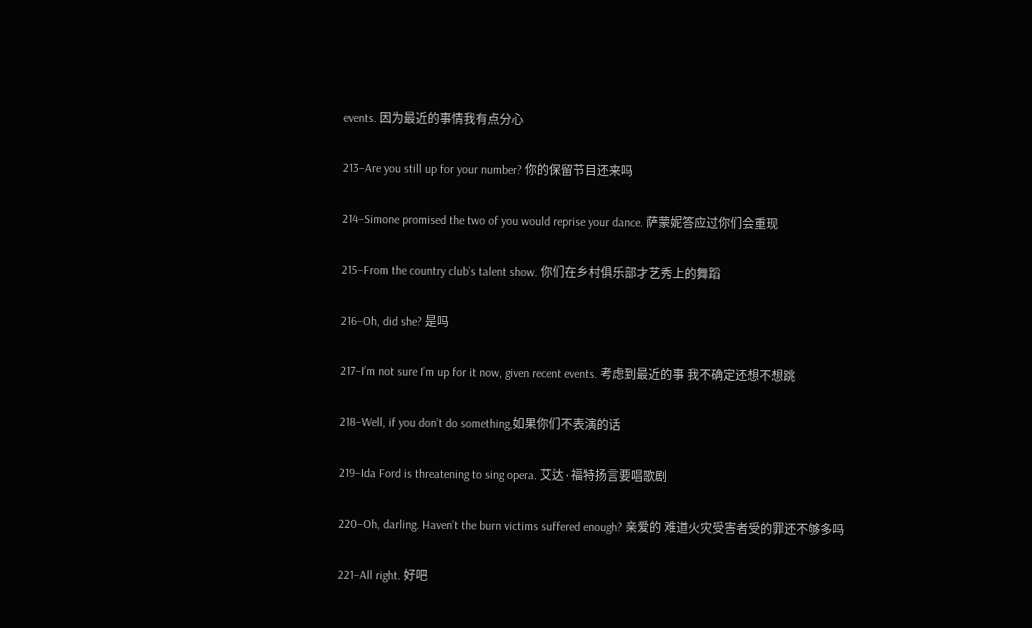events. 因为最近的事情我有点分心

213–Are you still up for your number? 你的保留节目还来吗

214–Simone promised the two of you would reprise your dance. 萨蒙妮答应过你们会重现

215–From the country club’s talent show. 你们在乡村俱乐部才艺秀上的舞蹈

216–Oh, did she? 是吗

217–I’m not sure I’m up for it now, given recent events. 考虑到最近的事 我不确定还想不想跳

218–Well, if you don’t do something,如果你们不表演的话

219–Ida Ford is threatening to sing opera. 艾达·福特扬言要唱歌剧

220–Oh, darling. Haven’t the burn victims suffered enough? 亲爱的 难道火灾受害者受的罪还不够多吗

221–All right. 好吧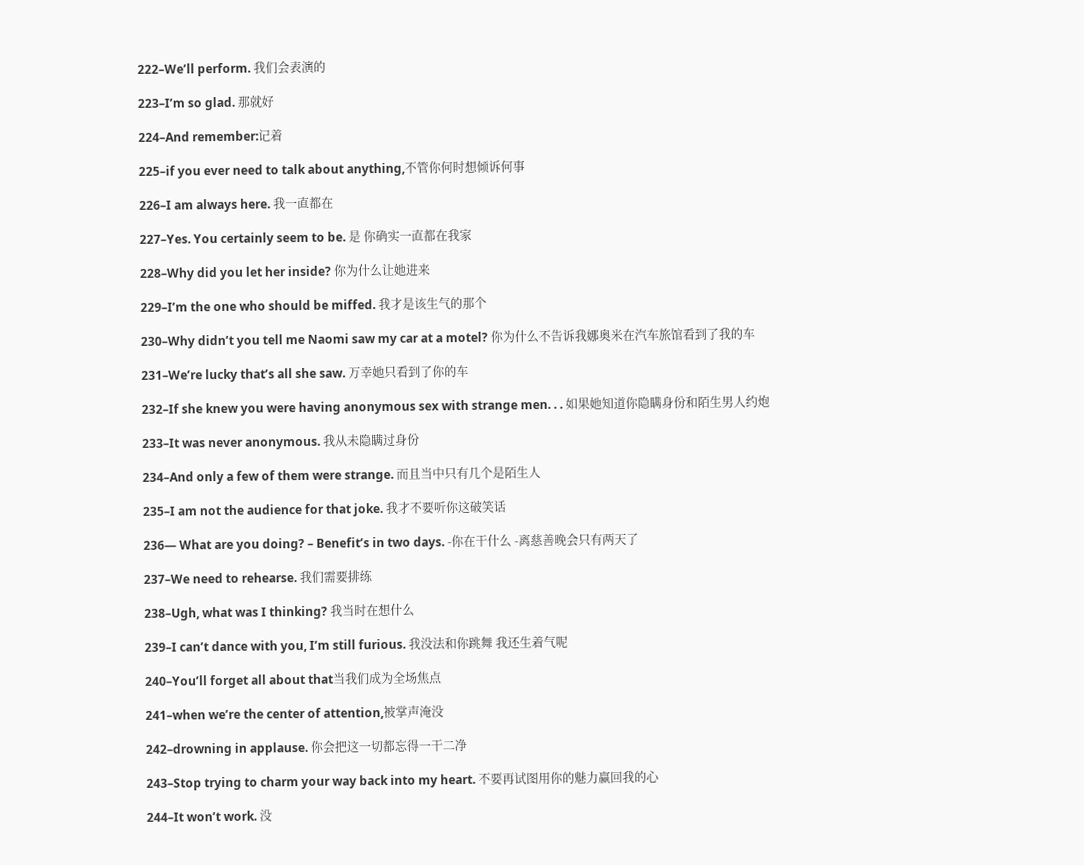222–We’ll perform. 我们会表演的

223–I’m so glad. 那就好

224–And remember:记着

225–if you ever need to talk about anything,不管你何时想倾诉何事

226–I am always here. 我一直都在

227–Yes. You certainly seem to be. 是 你确实一直都在我家

228–Why did you let her inside? 你为什么让她进来

229–I’m the one who should be miffed. 我才是该生气的那个

230–Why didn’t you tell me Naomi saw my car at a motel? 你为什么不告诉我娜奥米在汽车旅馆看到了我的车

231–We’re lucky that’s all she saw. 万幸她只看到了你的车

232–If she knew you were having anonymous sex with strange men. . . 如果她知道你隐瞒身份和陌生男人约炮

233–It was never anonymous. 我从未隐瞒过身份

234–And only a few of them were strange. 而且当中只有几个是陌生人

235–I am not the audience for that joke. 我才不要听你这破笑话

236— What are you doing? – Benefit’s in two days. -你在干什么 -离慈善晚会只有两天了

237–We need to rehearse. 我们需要排练

238–Ugh, what was I thinking? 我当时在想什么

239–I can’t dance with you, I’m still furious. 我没法和你跳舞 我还生着气呢

240–You’ll forget all about that当我们成为全场焦点

241–when we’re the center of attention,被掌声淹没

242–drowning in applause. 你会把这一切都忘得一干二净

243–Stop trying to charm your way back into my heart. 不要再试图用你的魅力赢回我的心

244–It won’t work. 没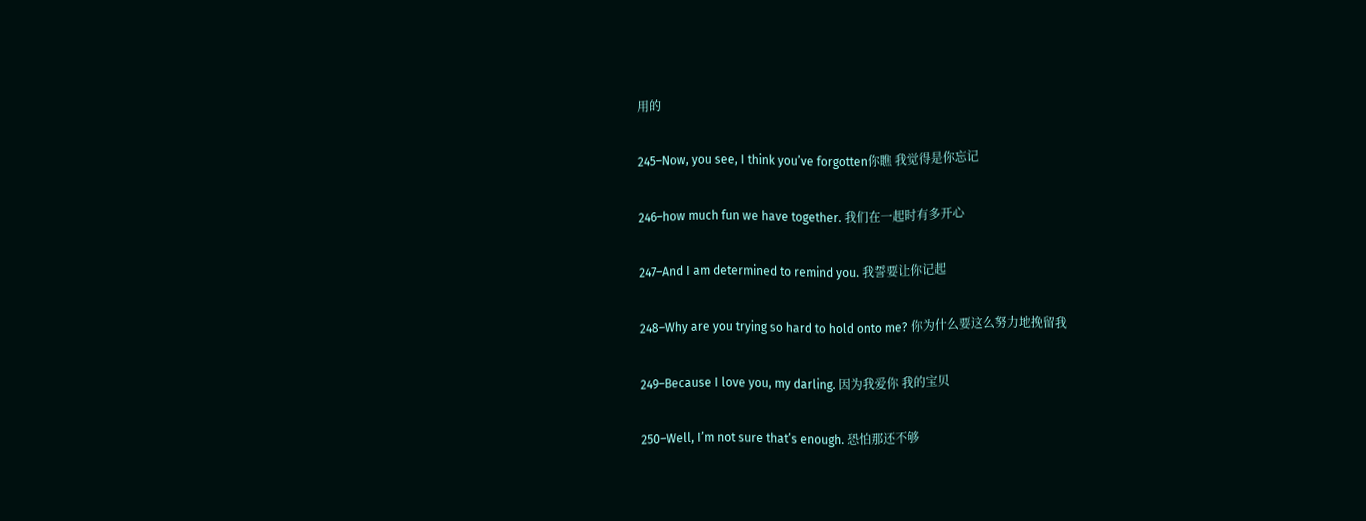用的

245–Now, you see, I think you’ve forgotten你瞧 我觉得是你忘记

246–how much fun we have together. 我们在一起时有多开心

247–And I am determined to remind you. 我誓要让你记起

248–Why are you trying so hard to hold onto me? 你为什么要这么努力地挽留我

249–Because I love you, my darling. 因为我爱你 我的宝贝

250–Well, I’m not sure that’s enough. 恐怕那还不够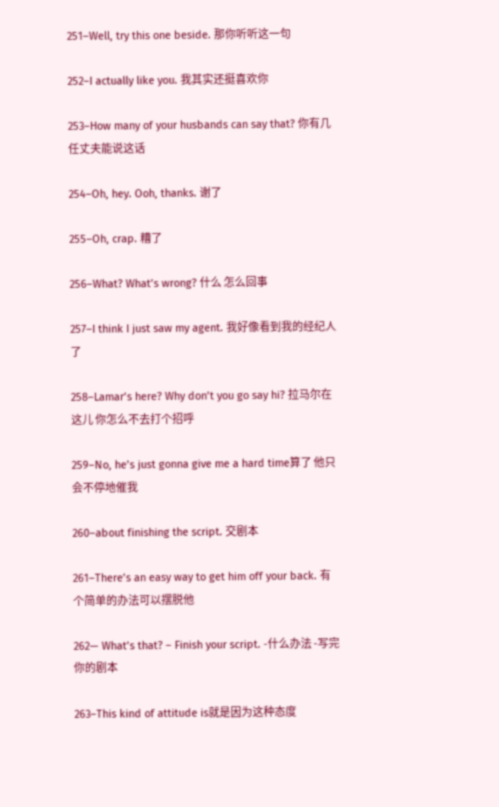251–Well, try this one beside. 那你听听这一句

252–I actually like you. 我其实还挺喜欢你

253–How many of your husbands can say that? 你有几任丈夫能说这话

254–Oh, hey. Ooh, thanks. 谢了

255–Oh, crap. 糟了

256–What? What’s wrong? 什么 怎么回事

257–I think I just saw my agent. 我好像看到我的经纪人了

258–Lamar’s here? Why don’t you go say hi? 拉马尔在这儿 你怎么不去打个招呼

259–No, he’s just gonna give me a hard time算了 他只会不停地催我

260–about finishing the script. 交剧本

261–There’s an easy way to get him off your back. 有个简单的办法可以摆脱他

262— What’s that? – Finish your script. -什么办法 -写完你的剧本

263–This kind of attitude is就是因为这种态度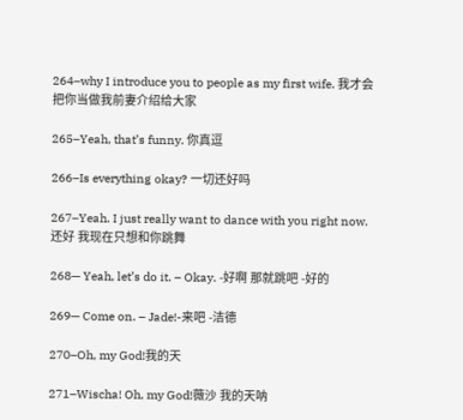264–why I introduce you to people as my first wife. 我才会把你当做我前妻介绍给大家

265–Yeah, that’s funny. 你真逗

266–Is everything okay? 一切还好吗

267–Yeah. I just really want to dance with you right now. 还好 我现在只想和你跳舞

268— Yeah, let’s do it. – Okay. -好啊 那就跳吧 -好的

269— Come on. – Jade!-来吧 -洁德

270–Oh, my God!我的天

271–Wischa! Oh, my God!薇沙 我的天呐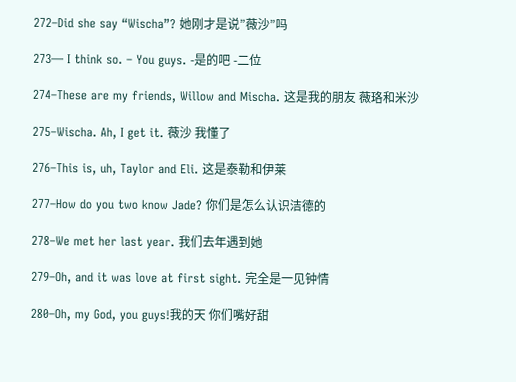272–Did she say “Wischa”? 她刚才是说”薇沙”吗

273— I think so. – You guys. -是的吧 -二位

274–These are my friends, Willow and Mischa. 这是我的朋友 薇珞和米沙

275–Wischa. Ah, I get it. 薇沙 我懂了

276–This is, uh, Taylor and Eli. 这是泰勒和伊莱

277–How do you two know Jade? 你们是怎么认识洁德的

278–We met her last year. 我们去年遇到她

279–Oh, and it was love at first sight. 完全是一见钟情

280–Oh, my God, you guys!我的天 你们嘴好甜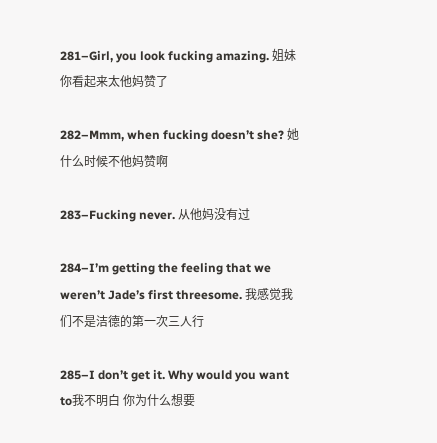281–Girl, you look fucking amazing. 姐妹 你看起来太他妈赞了

282–Mmm, when fucking doesn’t she? 她什么时候不他妈赞啊

283–Fucking never. 从他妈没有过

284–I’m getting the feeling that we weren’t Jade’s first threesome. 我感觉我们不是洁德的第一次三人行

285–I don’t get it. Why would you want to我不明白 你为什么想要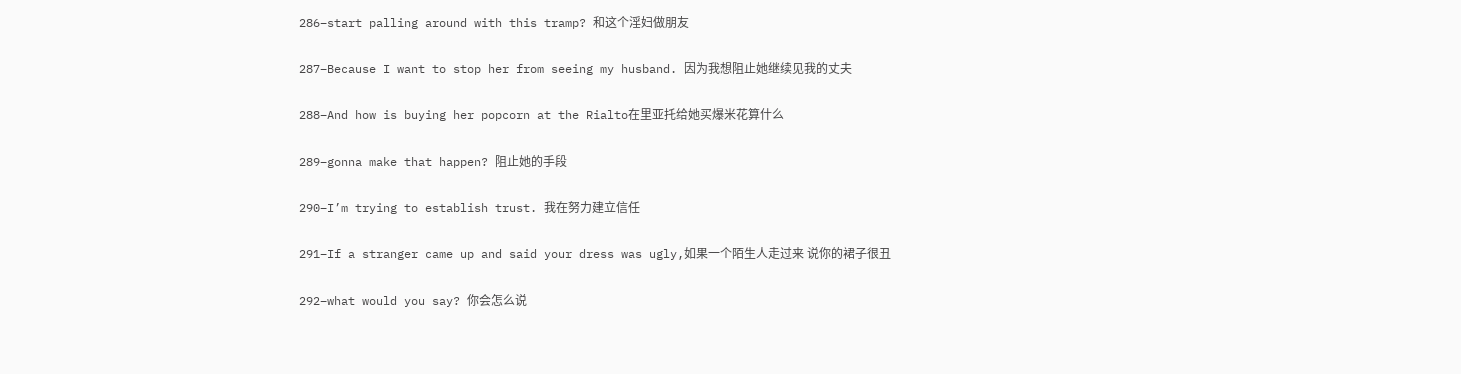286–start palling around with this tramp? 和这个淫妇做朋友

287–Because I want to stop her from seeing my husband. 因为我想阻止她继续见我的丈夫

288–And how is buying her popcorn at the Rialto在里亚托给她买爆米花算什么

289–gonna make that happen? 阻止她的手段

290–I’m trying to establish trust. 我在努力建立信任

291–If a stranger came up and said your dress was ugly,如果一个陌生人走过来 说你的裙子很丑

292–what would you say? 你会怎么说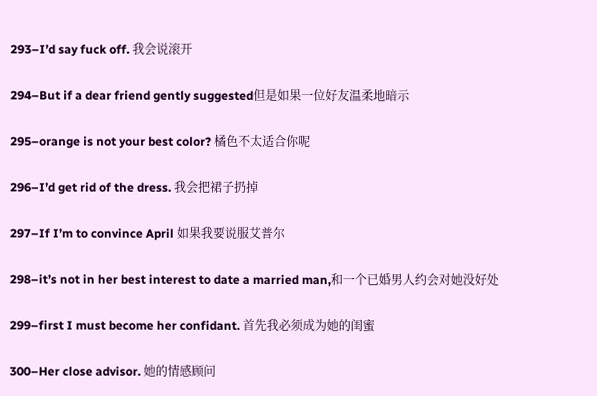293–I’d say fuck off. 我会说滚开

294–But if a dear friend gently suggested但是如果一位好友温柔地暗示

295–orange is not your best color? 橘色不太适合你呢

296–I’d get rid of the dress. 我会把裙子扔掉

297–If I’m to convince April 如果我要说服艾普尔

298–it’s not in her best interest to date a married man,和一个已婚男人约会对她没好处

299–first I must become her confidant. 首先我必须成为她的闺蜜

300–Her close advisor. 她的情感顾问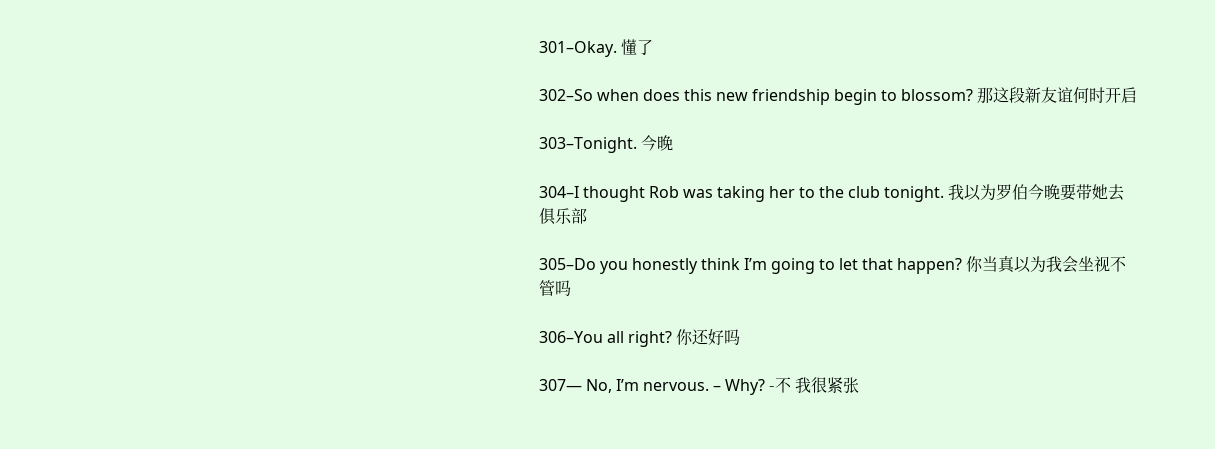301–Okay. 懂了

302–So when does this new friendship begin to blossom? 那这段新友谊何时开启

303–Tonight. 今晚

304–I thought Rob was taking her to the club tonight. 我以为罗伯今晚要带她去俱乐部

305–Do you honestly think I’m going to let that happen? 你当真以为我会坐视不管吗

306–You all right? 你还好吗

307— No, I’m nervous. – Why? -不 我很紧张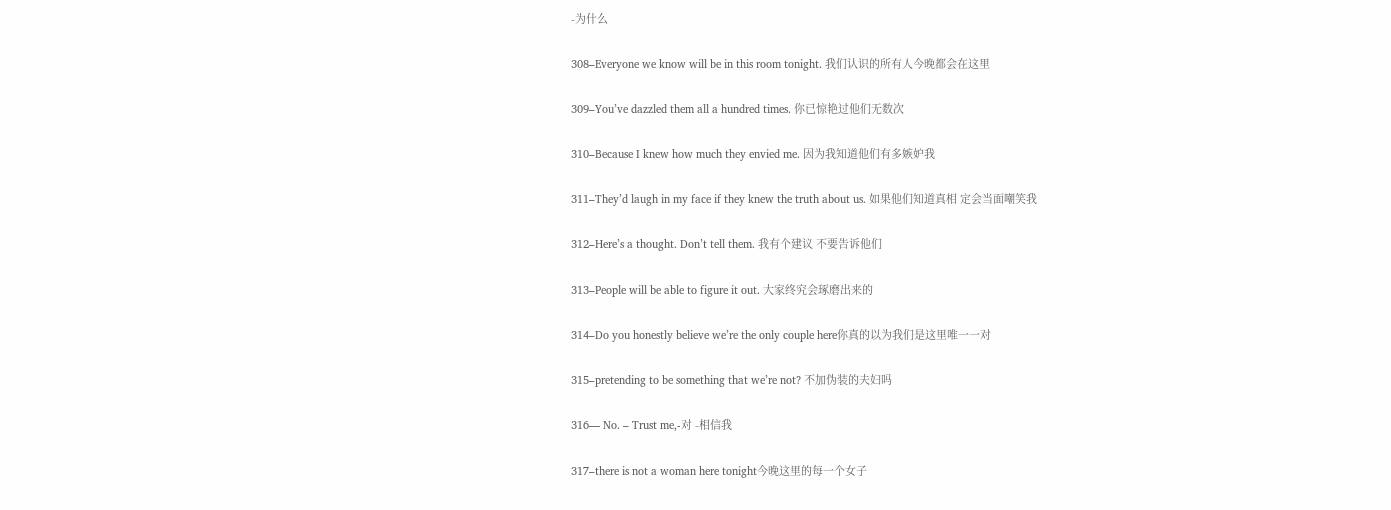-为什么

308–Everyone we know will be in this room tonight. 我们认识的所有人今晚都会在这里

309–You’ve dazzled them all a hundred times. 你已惊艳过他们无数次

310–Because I knew how much they envied me. 因为我知道他们有多嫉妒我

311–They’d laugh in my face if they knew the truth about us. 如果他们知道真相 定会当面嘲笑我

312–Here’s a thought. Don’t tell them. 我有个建议 不要告诉他们

313–People will be able to figure it out. 大家终究会琢磨出来的

314–Do you honestly believe we’re the only couple here你真的以为我们是这里唯一一对

315–pretending to be something that we’re not? 不加伪装的夫妇吗

316— No. – Trust me,-对 -相信我

317–there is not a woman here tonight今晚这里的每一个女子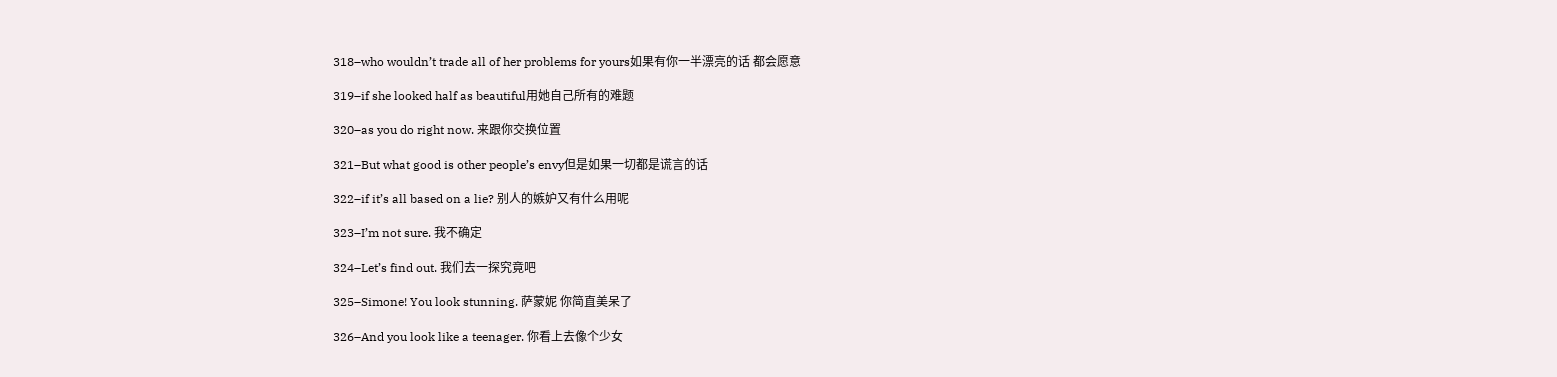318–who wouldn’t trade all of her problems for yours如果有你一半漂亮的话 都会愿意

319–if she looked half as beautiful用她自己所有的难题

320–as you do right now. 来跟你交换位置

321–But what good is other people’s envy但是如果一切都是谎言的话

322–if it’s all based on a lie? 别人的嫉妒又有什么用呢

323–I’m not sure. 我不确定

324–Let’s find out. 我们去一探究竟吧

325–Simone! You look stunning. 萨蒙妮 你简直美呆了

326–And you look like a teenager. 你看上去像个少女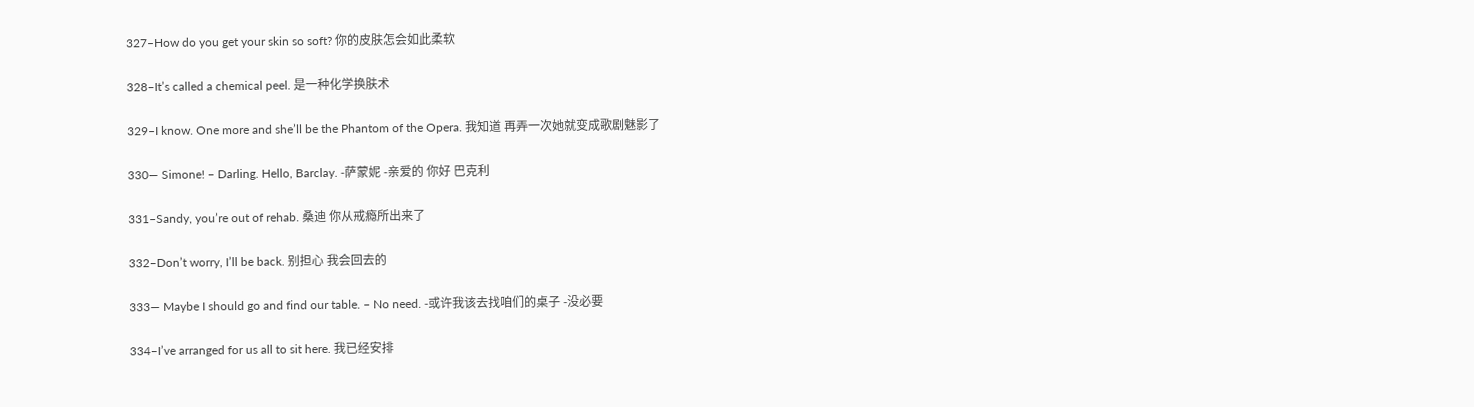327–How do you get your skin so soft? 你的皮肤怎会如此柔软

328–It’s called a chemical peel. 是一种化学换肤术

329–I know. One more and she’ll be the Phantom of the Opera. 我知道 再弄一次她就变成歌剧魅影了

330— Simone! – Darling. Hello, Barclay. -萨蒙妮 -亲爱的 你好 巴克利

331–Sandy, you’re out of rehab. 桑迪 你从戒瘾所出来了

332–Don’t worry, I’ll be back. 别担心 我会回去的

333— Maybe I should go and find our table. – No need. -或许我该去找咱们的桌子 -没必要

334–I’ve arranged for us all to sit here. 我已经安排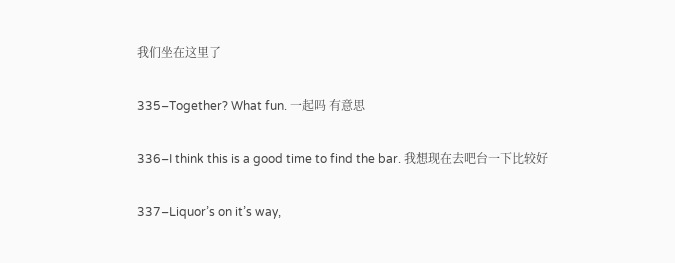我们坐在这里了

335–Together? What fun. 一起吗 有意思

336–I think this is a good time to find the bar. 我想现在去吧台一下比较好

337–Liquor’s on it’s way,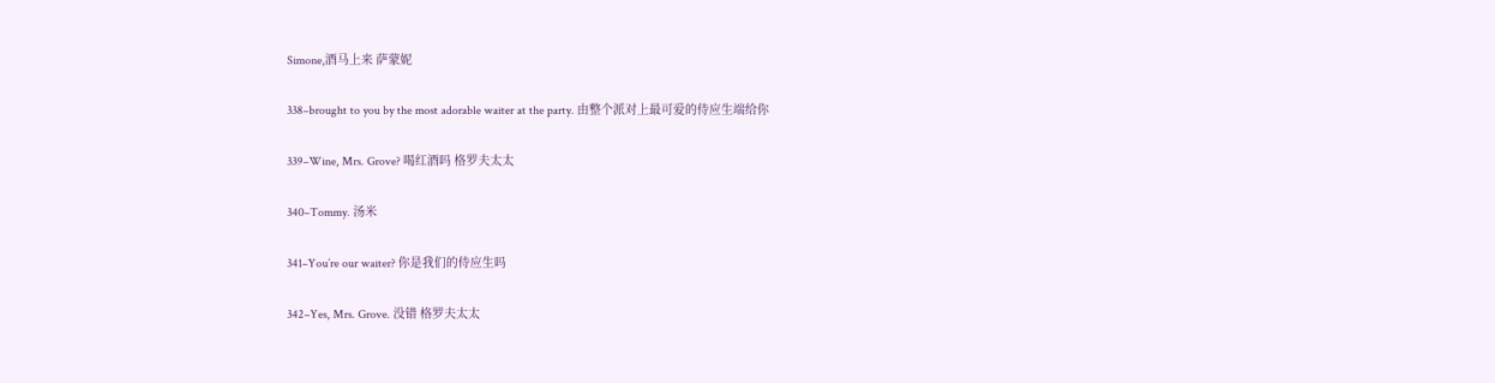Simone,酒马上来 萨蒙妮

338–brought to you by the most adorable waiter at the party. 由整个派对上最可爱的侍应生端给你

339–Wine, Mrs. Grove? 喝红酒吗 格罗夫太太

340–Tommy. 汤米

341–You’re our waiter? 你是我们的侍应生吗

342–Yes, Mrs. Grove. 没错 格罗夫太太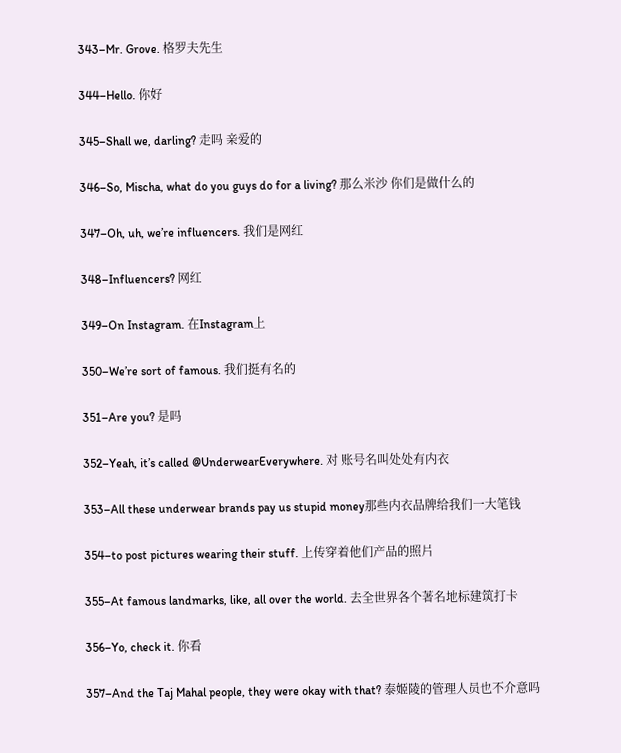343–Mr. Grove. 格罗夫先生

344–Hello. 你好

345–Shall we, darling? 走吗 亲爱的

346–So, Mischa, what do you guys do for a living? 那么米沙 你们是做什么的

347–Oh, uh, we’re influencers. 我们是网红

348–Influencers? 网红

349–On Instagram. 在Instagram上

350–We’re sort of famous. 我们挺有名的

351–Are you? 是吗

352–Yeah, it’s called @UnderwearEverywhere. 对 账号名叫处处有内衣

353–All these underwear brands pay us stupid money那些内衣品牌给我们一大笔钱

354–to post pictures wearing their stuff. 上传穿着他们产品的照片

355–At famous landmarks, like, all over the world. 去全世界各个著名地标建筑打卡

356–Yo, check it. 你看

357–And the Taj Mahal people, they were okay with that? 泰姬陵的管理人员也不介意吗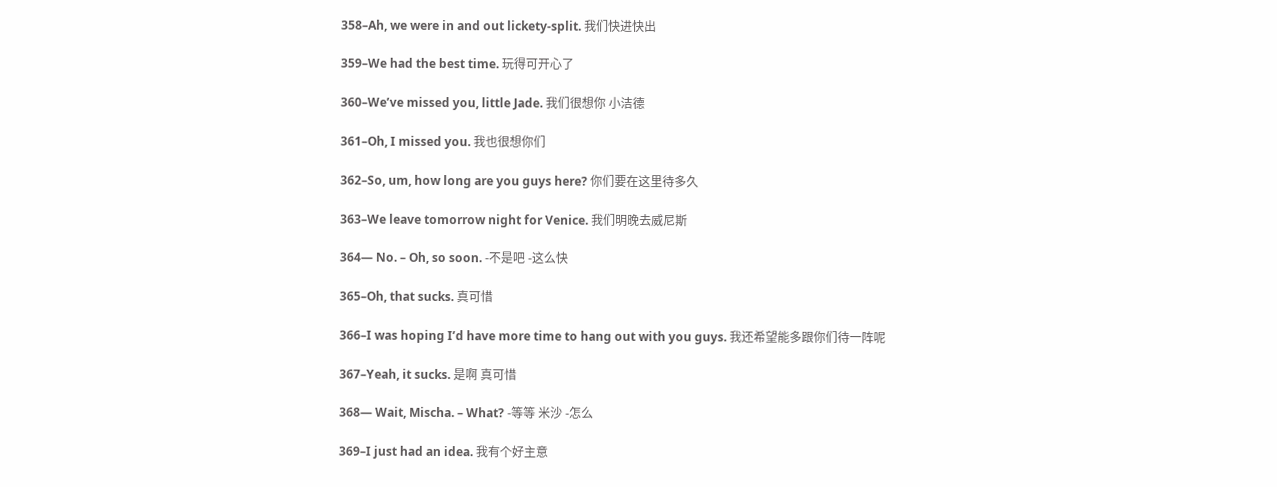358–Ah, we were in and out lickety-split. 我们快进快出

359–We had the best time. 玩得可开心了

360–We’ve missed you, little Jade. 我们很想你 小洁德

361–Oh, I missed you. 我也很想你们

362–So, um, how long are you guys here? 你们要在这里待多久

363–We leave tomorrow night for Venice. 我们明晚去威尼斯

364— No. – Oh, so soon. -不是吧 -这么快

365–Oh, that sucks. 真可惜

366–I was hoping I’d have more time to hang out with you guys. 我还希望能多跟你们待一阵呢

367–Yeah, it sucks. 是啊 真可惜

368— Wait, Mischa. – What? -等等 米沙 -怎么

369–I just had an idea. 我有个好主意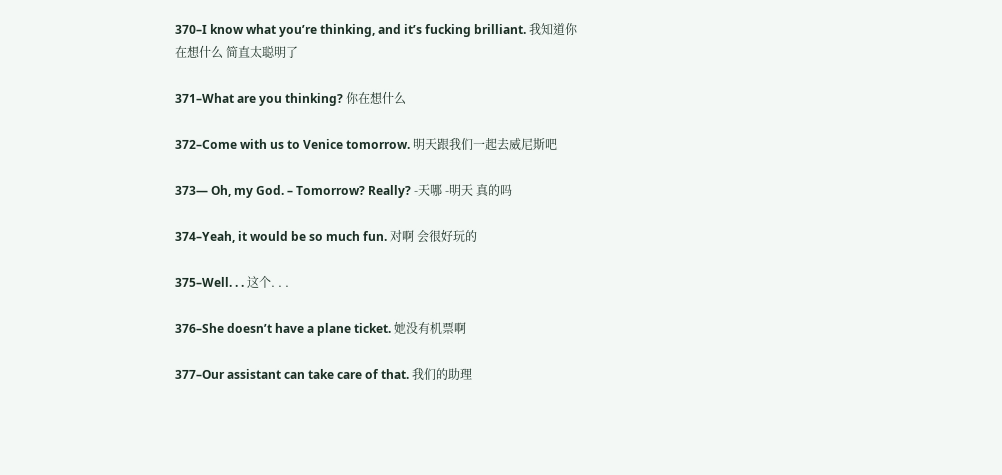370–I know what you’re thinking, and it’s fucking brilliant. 我知道你在想什么 简直太聪明了

371–What are you thinking? 你在想什么

372–Come with us to Venice tomorrow. 明天跟我们一起去威尼斯吧

373— Oh, my God. – Tomorrow? Really? -天哪 -明天 真的吗

374–Yeah, it would be so much fun. 对啊 会很好玩的

375–Well. . . 这个. . .

376–She doesn’t have a plane ticket. 她没有机票啊

377–Our assistant can take care of that. 我们的助理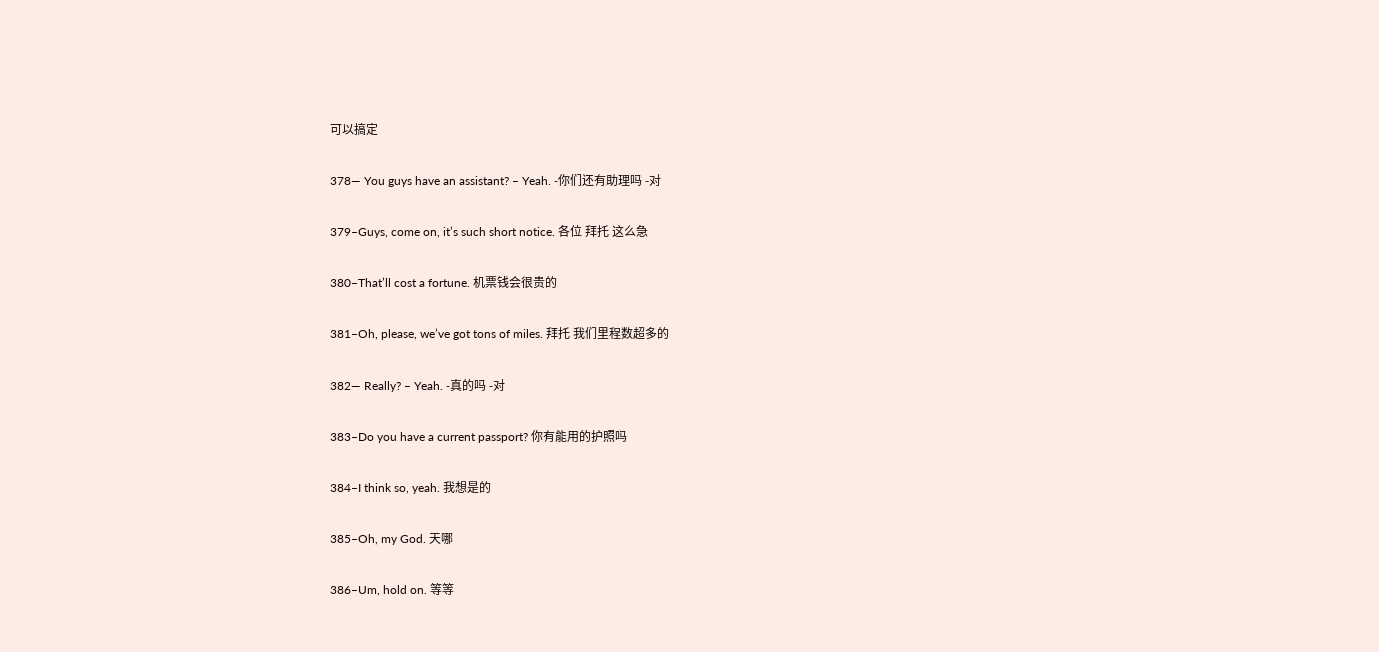可以搞定

378— You guys have an assistant? – Yeah. -你们还有助理吗 -对

379–Guys, come on, it’s such short notice. 各位 拜托 这么急

380–That’ll cost a fortune. 机票钱会很贵的

381–Oh, please, we’ve got tons of miles. 拜托 我们里程数超多的

382— Really? – Yeah. -真的吗 -对

383–Do you have a current passport? 你有能用的护照吗

384–I think so, yeah. 我想是的

385–Oh, my God. 天哪

386–Um, hold on. 等等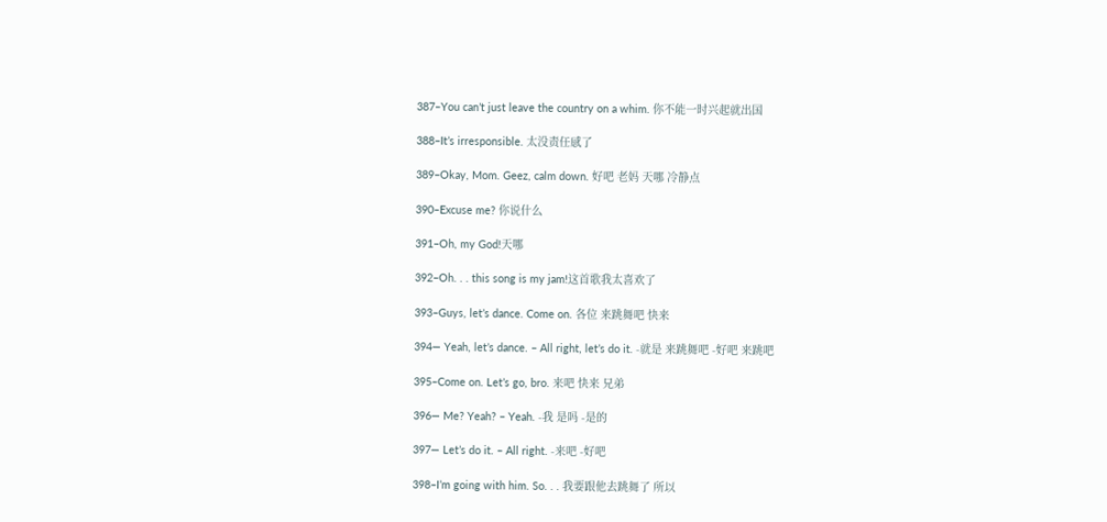387–You can’t just leave the country on a whim. 你不能一时兴起就出国

388–It’s irresponsible. 太没责任感了

389–Okay, Mom. Geez, calm down. 好吧 老妈 天哪 冷静点

390–Excuse me? 你说什么

391–Oh, my God!天哪

392–Oh. . . this song is my jam!这首歌我太喜欢了

393–Guys, let’s dance. Come on. 各位 来跳舞吧 快来

394— Yeah, let’s dance. – All right, let’s do it. -就是 来跳舞吧 -好吧 来跳吧

395–Come on. Let’s go, bro. 来吧 快来 兄弟

396— Me? Yeah? – Yeah. -我 是吗 -是的

397— Let’s do it. – All right. -来吧 -好吧

398–I’m going with him. So. . . 我要跟他去跳舞了 所以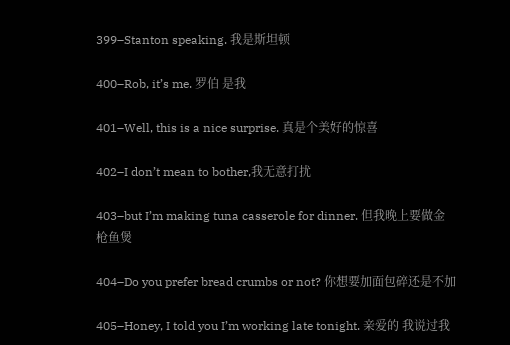399–Stanton speaking. 我是斯坦顿

400–Rob, it’s me. 罗伯 是我

401–Well, this is a nice surprise. 真是个美好的惊喜

402–I don’t mean to bother,我无意打扰

403–but I’m making tuna casserole for dinner. 但我晚上要做金枪鱼煲

404–Do you prefer bread crumbs or not? 你想要加面包碎还是不加

405–Honey, I told you I’m working late tonight. 亲爱的 我说过我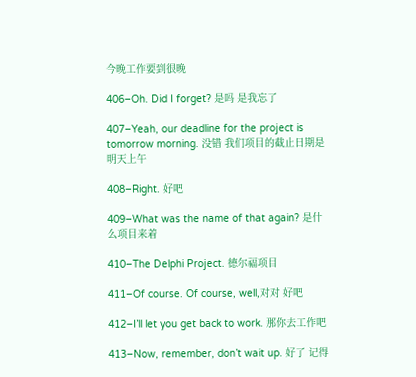今晚工作要到很晚

406–Oh. Did I forget? 是吗 是我忘了

407–Yeah, our deadline for the project is tomorrow morning. 没错 我们项目的截止日期是明天上午

408–Right. 好吧

409–What was the name of that again? 是什么项目来着

410–The Delphi Project. 德尔福项目

411–Of course. Of course, well,对对 好吧

412–I’ll let you get back to work. 那你去工作吧

413–Now, remember, don’t wait up. 好了 记得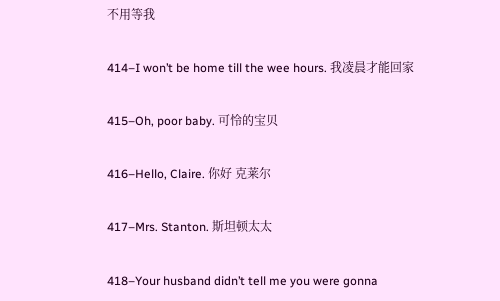不用等我

414–I won’t be home till the wee hours. 我凌晨才能回家

415–Oh, poor baby. 可怜的宝贝

416–Hello, Claire. 你好 克莱尔

417–Mrs. Stanton. 斯坦顿太太

418–Your husband didn’t tell me you were gonna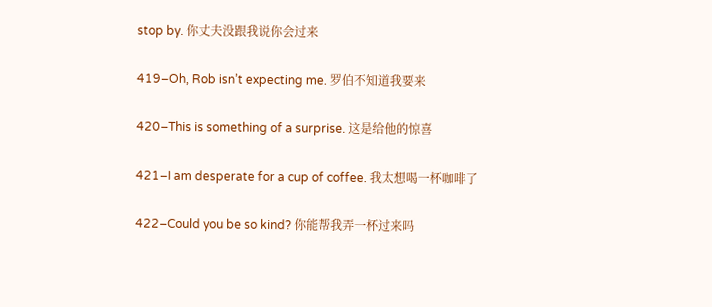stop by. 你丈夫没跟我说你会过来

419–Oh, Rob isn’t expecting me. 罗伯不知道我要来

420–This is something of a surprise. 这是给他的惊喜

421–I am desperate for a cup of coffee. 我太想喝一杯咖啡了

422–Could you be so kind? 你能帮我弄一杯过来吗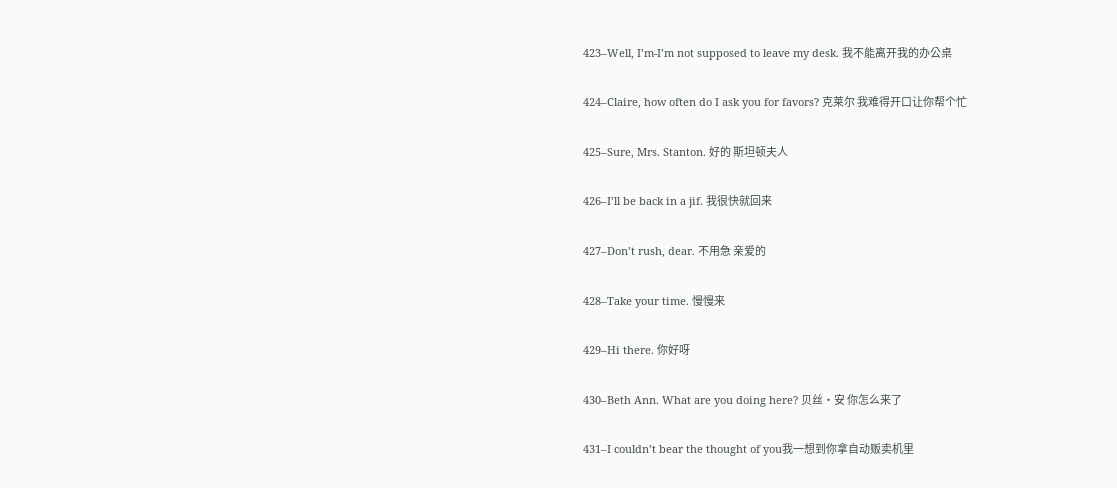423–Well, I’m-I’m not supposed to leave my desk. 我不能离开我的办公桌

424–Claire, how often do I ask you for favors? 克莱尔 我难得开口让你帮个忙

425–Sure, Mrs. Stanton. 好的 斯坦顿夫人

426–I’ll be back in a jif. 我很快就回来

427–Don’t rush, dear. 不用急 亲爱的

428–Take your time. 慢慢来

429–Hi there. 你好呀

430–Beth Ann. What are you doing here? 贝丝·安 你怎么来了

431–I couldn’t bear the thought of you我一想到你拿自动贩卖机里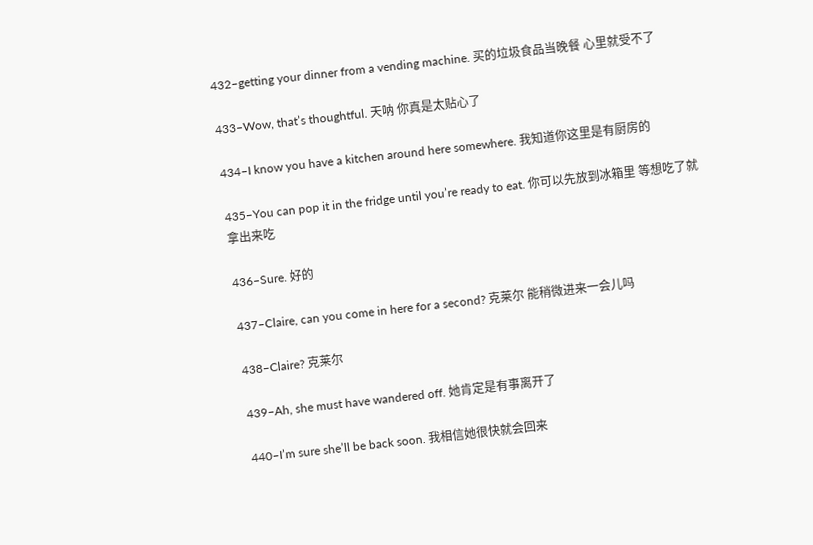432–getting your dinner from a vending machine. 买的垃圾食品当晚餐 心里就受不了

433–Wow, that’s thoughtful. 天呐 你真是太贴心了

434–I know you have a kitchen around here somewhere. 我知道你这里是有厨房的

435–You can pop it in the fridge until you’re ready to eat. 你可以先放到冰箱里 等想吃了就拿出来吃

436–Sure. 好的

437–Claire, can you come in here for a second? 克莱尔 能稍微进来一会儿吗

438–Claire? 克莱尔

439–Ah, she must have wandered off. 她肯定是有事离开了

440–I’m sure she’ll be back soon. 我相信她很快就会回来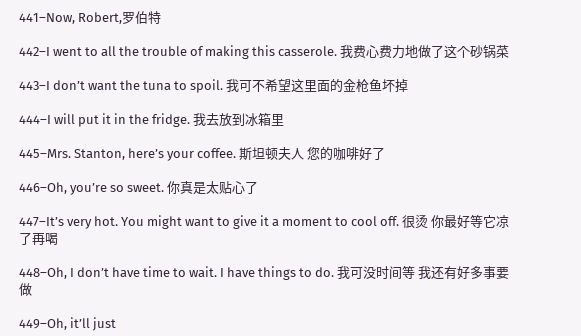441–Now, Robert,罗伯特

442–I went to all the trouble of making this casserole. 我费心费力地做了这个砂锅菜

443–I don’t want the tuna to spoil. 我可不希望这里面的金枪鱼坏掉

444–I will put it in the fridge. 我去放到冰箱里

445–Mrs. Stanton, here’s your coffee. 斯坦顿夫人 您的咖啡好了

446–Oh, you’re so sweet. 你真是太贴心了

447–It’s very hot. You might want to give it a moment to cool off. 很烫 你最好等它凉了再喝

448–Oh, I don’t have time to wait. I have things to do. 我可没时间等 我还有好多事要做

449–Oh, it’ll just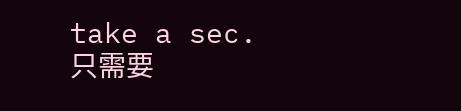take a sec. 只需要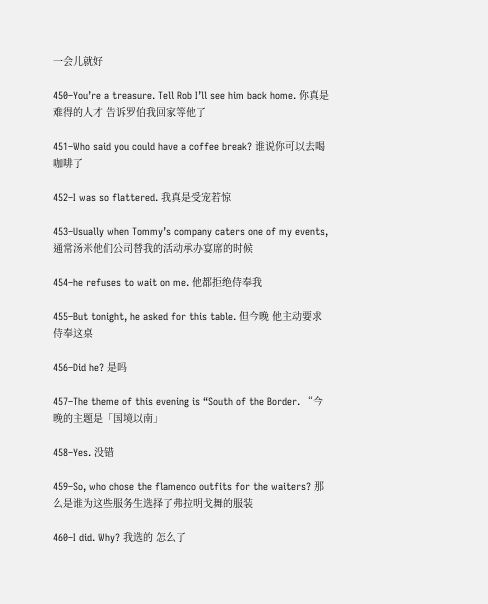一会儿就好

450–You’re a treasure. Tell Rob I’ll see him back home. 你真是难得的人才 告诉罗伯我回家等他了

451–Who said you could have a coffee break? 谁说你可以去喝咖啡了

452–I was so flattered. 我真是受宠若惊

453–Usually when Tommy’s company caters one of my events,通常汤米他们公司替我的活动承办宴席的时候

454–he refuses to wait on me. 他都拒绝侍奉我

455–But tonight, he asked for this table. 但今晚 他主动要求侍奉这桌

456–Did he? 是吗

457–The theme of this evening is “South of the Border. “今晚的主题是「国境以南」

458–Yes. 没错

459–So, who chose the flamenco outfits for the waiters? 那么是谁为这些服务生选择了弗拉明戈舞的服装

460–I did. Why? 我选的 怎么了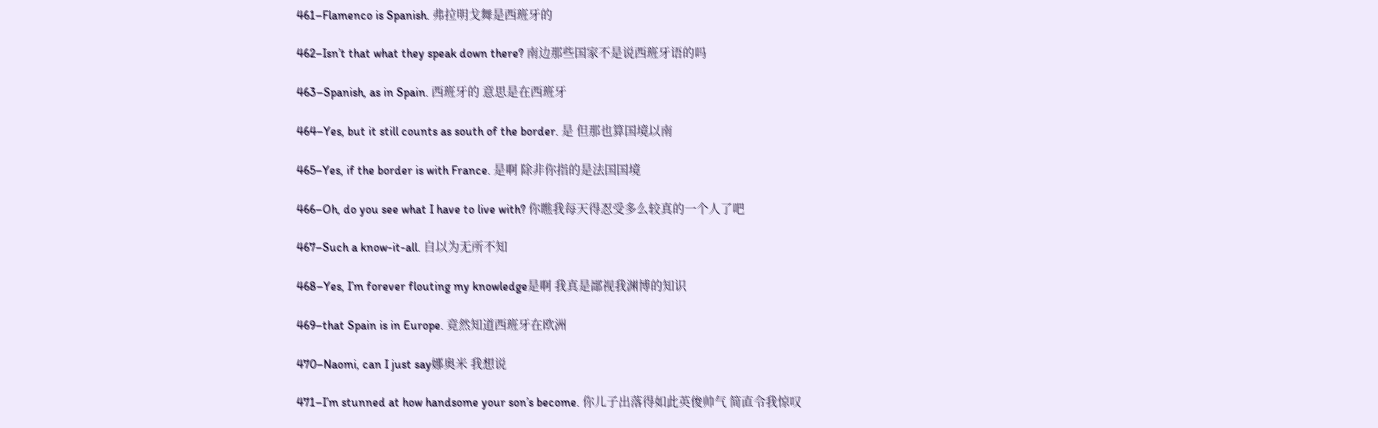461–Flamenco is Spanish. 弗拉明戈舞是西班牙的

462–Isn’t that what they speak down there? 南边那些国家不是说西班牙语的吗

463–Spanish, as in Spain. 西班牙的 意思是在西班牙

464–Yes, but it still counts as south of the border. 是 但那也算国境以南

465–Yes, if the border is with France. 是啊 除非你指的是法国国境

466–Oh, do you see what I have to live with? 你瞧我每天得忍受多么较真的一个人了吧

467–Such a know-it-all. 自以为无所不知

468–Yes, I’m forever flouting my knowledge是啊 我真是鄙视我渊博的知识

469–that Spain is in Europe. 竟然知道西班牙在欧洲

470–Naomi, can I just say娜奥米 我想说

471–I’m stunned at how handsome your son’s become. 你儿子出落得如此英俊帅气 简直令我惊叹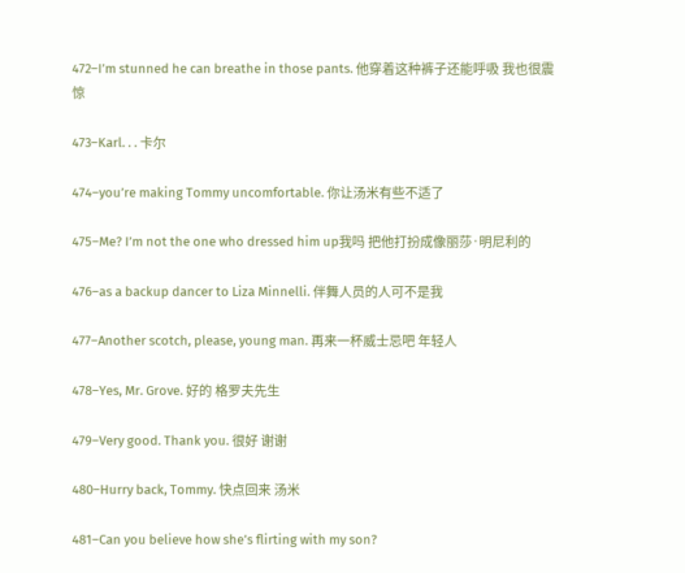472–I’m stunned he can breathe in those pants. 他穿着这种裤子还能呼吸 我也很震惊

473–Karl. . . 卡尔

474–you’re making Tommy uncomfortable. 你让汤米有些不适了

475–Me? I’m not the one who dressed him up我吗 把他打扮成像丽莎·明尼利的

476–as a backup dancer to Liza Minnelli. 伴舞人员的人可不是我

477–Another scotch, please, young man. 再来一杯威士忌吧 年轻人

478–Yes, Mr. Grove. 好的 格罗夫先生

479–Very good. Thank you. 很好 谢谢

480–Hurry back, Tommy. 快点回来 汤米

481–Can you believe how she’s flirting with my son?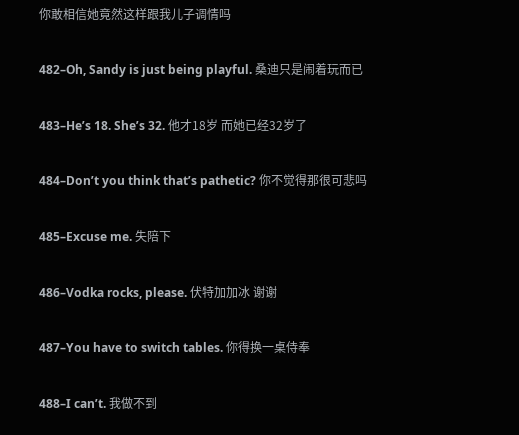你敢相信她竟然这样跟我儿子调情吗

482–Oh, Sandy is just being playful. 桑迪只是闹着玩而已

483–He’s 18. She’s 32. 他才18岁 而她已经32岁了

484–Don’t you think that’s pathetic? 你不觉得那很可悲吗

485–Excuse me. 失陪下

486–Vodka rocks, please. 伏特加加冰 谢谢

487–You have to switch tables. 你得换一桌侍奉

488–I can’t. 我做不到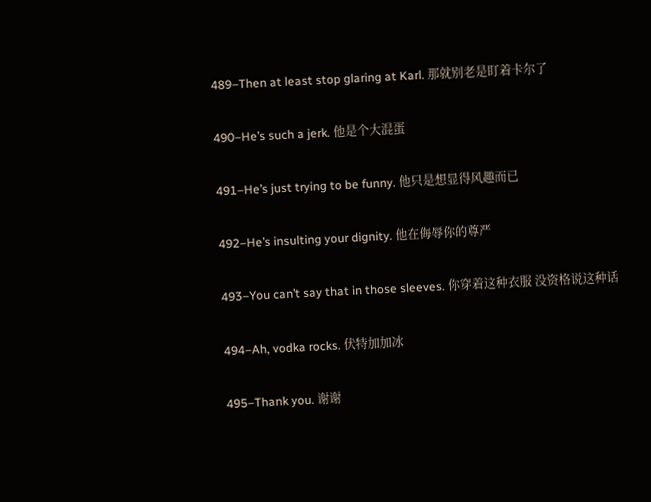489–Then at least stop glaring at Karl. 那就别老是盯着卡尔了

490–He’s such a jerk. 他是个大混蛋

491–He’s just trying to be funny. 他只是想显得风趣而已

492–He’s insulting your dignity. 他在侮辱你的尊严

493–You can’t say that in those sleeves. 你穿着这种衣服 没资格说这种话

494–Ah, vodka rocks. 伏特加加冰

495–Thank you. 谢谢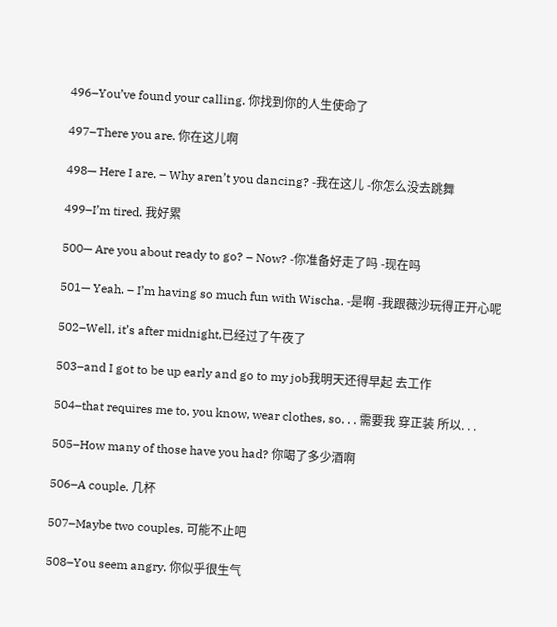496–You’ve found your calling. 你找到你的人生使命了

497–There you are. 你在这儿啊

498— Here I are. – Why aren’t you dancing? -我在这儿 -你怎么没去跳舞

499–I’m tired. 我好累

500— Are you about ready to go? – Now? -你准备好走了吗 -现在吗

501— Yeah. – I’m having so much fun with Wischa. -是啊 -我跟薇沙玩得正开心呢

502–Well, it’s after midnight,已经过了午夜了

503–and I got to be up early and go to my job我明天还得早起 去工作

504–that requires me to, you know, wear clothes, so. . . 需要我 穿正装 所以. . .

505–How many of those have you had? 你喝了多少酒啊

506–A couple. 几杯

507–Maybe two couples. 可能不止吧

508–You seem angry. 你似乎很生气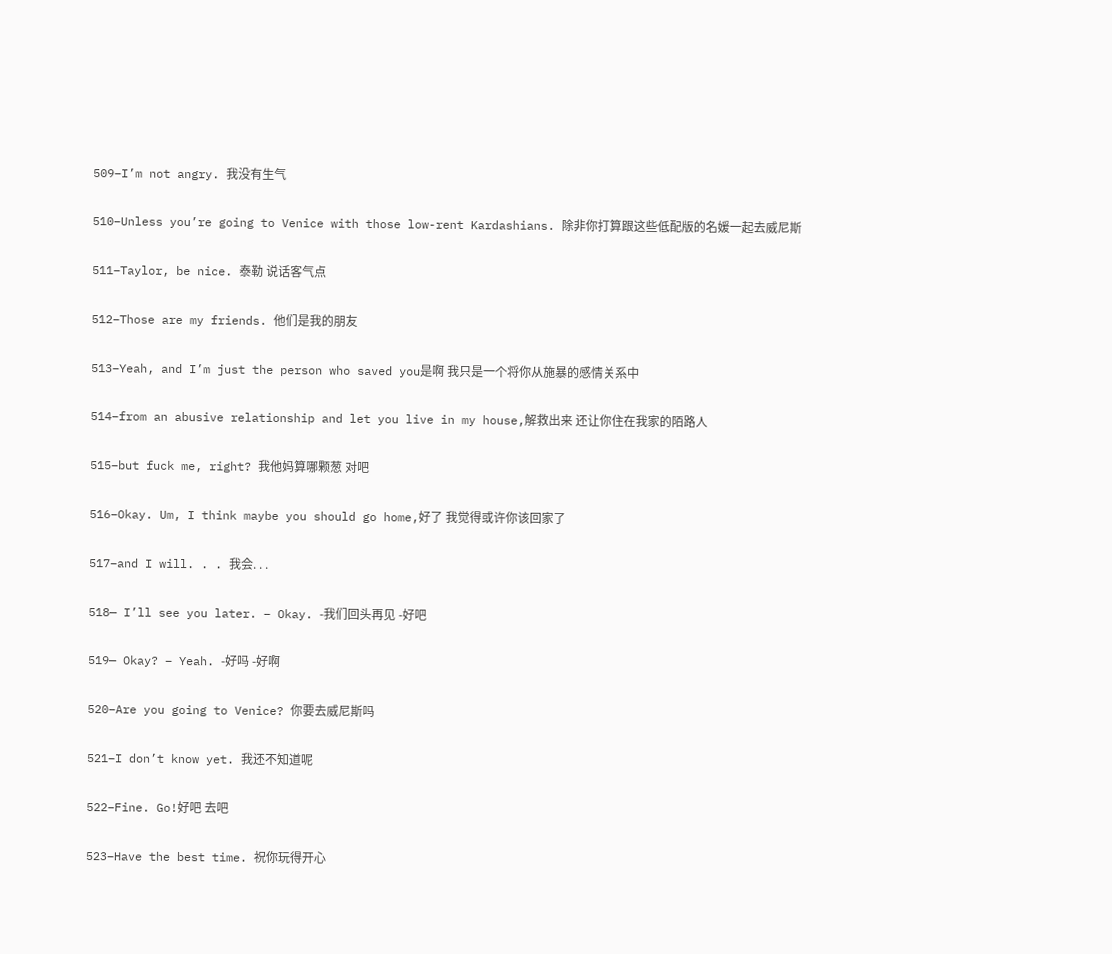509–I’m not angry. 我没有生气

510–Unless you’re going to Venice with those low-rent Kardashians. 除非你打算跟这些低配版的名媛一起去威尼斯

511–Taylor, be nice. 泰勒 说话客气点

512–Those are my friends. 他们是我的朋友

513–Yeah, and I’m just the person who saved you是啊 我只是一个将你从施暴的感情关系中

514–from an abusive relationship and let you live in my house,解救出来 还让你住在我家的陌路人

515–but fuck me, right? 我他妈算哪颗葱 对吧

516–Okay. Um, I think maybe you should go home,好了 我觉得或许你该回家了

517–and I will. . . 我会. . .

518— I’ll see you later. – Okay. -我们回头再见 -好吧

519— Okay? – Yeah. -好吗 -好啊

520–Are you going to Venice? 你要去威尼斯吗

521–I don’t know yet. 我还不知道呢

522–Fine. Go!好吧 去吧

523–Have the best time. 祝你玩得开心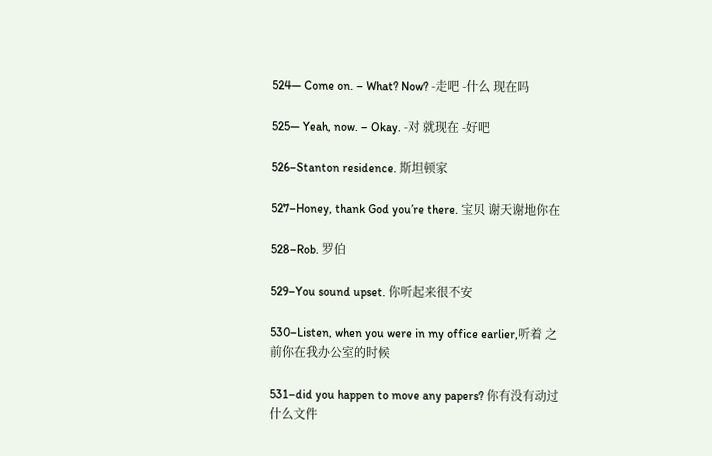524— Come on. – What? Now? -走吧 -什么 现在吗

525— Yeah, now. – Okay. -对 就现在 -好吧

526–Stanton residence. 斯坦顿家

527–Honey, thank God you’re there. 宝贝 谢天谢地你在

528–Rob. 罗伯

529–You sound upset. 你听起来很不安

530–Listen, when you were in my office earlier,听着 之前你在我办公室的时候

531–did you happen to move any papers? 你有没有动过什么文件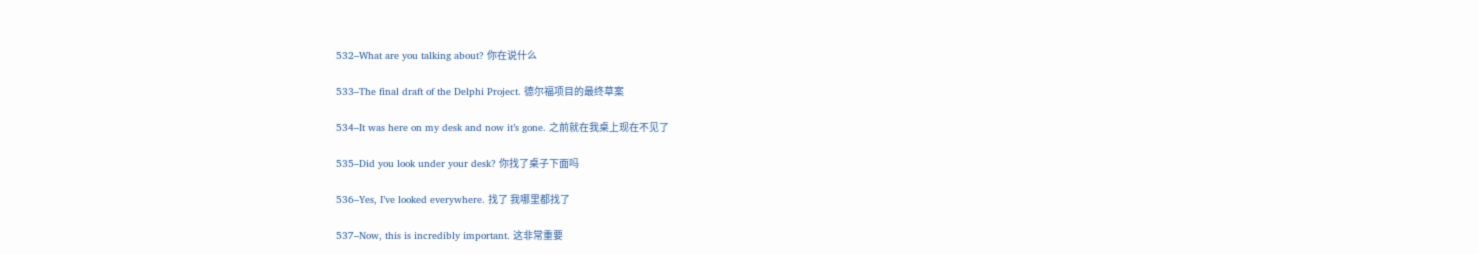532–What are you talking about? 你在说什么

533–The final draft of the Delphi Project. 德尔福项目的最终草案

534–It was here on my desk and now it’s gone. 之前就在我桌上现在不见了

535–Did you look under your desk? 你找了桌子下面吗

536–Yes, I’ve looked everywhere. 找了 我哪里都找了

537–Now, this is incredibly important. 这非常重要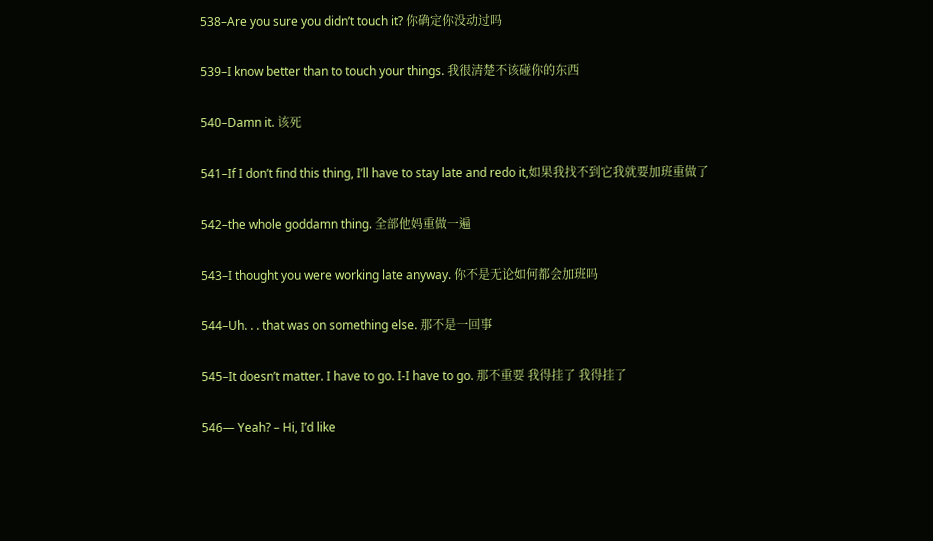538–Are you sure you didn’t touch it? 你确定你没动过吗

539–I know better than to touch your things. 我很清楚不该碰你的东西

540–Damn it. 该死

541–If I don’t find this thing, I’ll have to stay late and redo it,如果我找不到它我就要加班重做了

542–the whole goddamn thing. 全部他妈重做一遍

543–I thought you were working late anyway. 你不是无论如何都会加班吗

544–Uh. . . that was on something else. 那不是一回事

545–It doesn’t matter. I have to go. I-I have to go. 那不重要 我得挂了 我得挂了

546— Yeah? – Hi, I’d like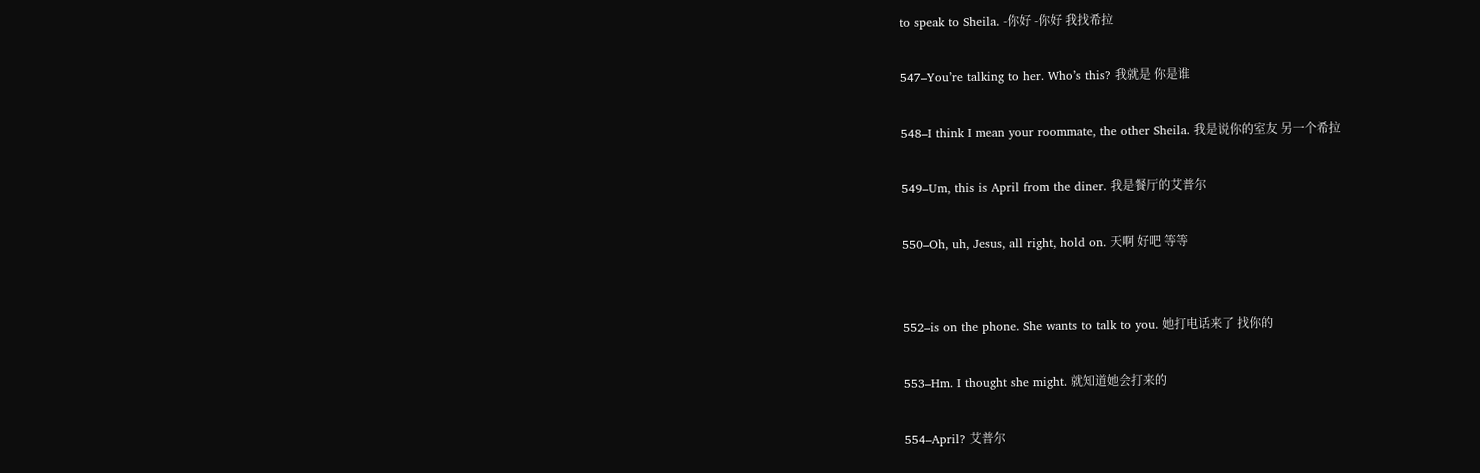to speak to Sheila. -你好 -你好 我找希拉

547–You’re talking to her. Who’s this? 我就是 你是谁

548–I think I mean your roommate, the other Sheila. 我是说你的室友 另一个希拉

549–Um, this is April from the diner. 我是餐厅的艾普尔

550–Oh, uh, Jesus, all right, hold on. 天啊 好吧 等等


552–is on the phone. She wants to talk to you. 她打电话来了 找你的

553–Hm. I thought she might. 就知道她会打来的

554–April? 艾普尔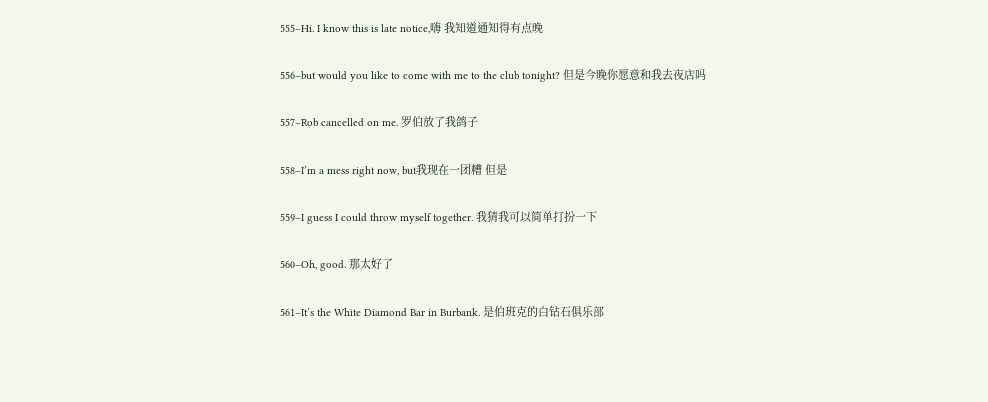555–Hi. I know this is late notice,嗨 我知道通知得有点晚

556–but would you like to come with me to the club tonight? 但是今晚你愿意和我去夜店吗

557–Rob cancelled on me. 罗伯放了我鸽子

558–I’m a mess right now, but我现在一团糟 但是

559–I guess I could throw myself together. 我猜我可以简单打扮一下

560–Oh, good. 那太好了

561–It’s the White Diamond Bar in Burbank. 是伯班克的白钻石俱乐部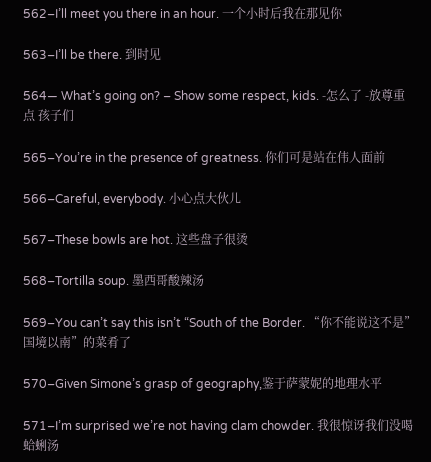562–I’ll meet you there in an hour. 一个小时后我在那见你

563–I’ll be there. 到时见

564— What’s going on? – Show some respect, kids. -怎么了 -放尊重点 孩子们

565–You’re in the presence of greatness. 你们可是站在伟人面前

566–Careful, everybody. 小心点大伙儿

567–These bowls are hot. 这些盘子很烫

568–Tortilla soup. 墨西哥酸辣汤

569–You can’t say this isn’t “South of the Border. “你不能说这不是”国境以南”的菜肴了

570–Given Simone’s grasp of geography,鉴于萨蒙妮的地理水平

571–I’m surprised we’re not having clam chowder. 我很惊讶我们没喝蛤蜊汤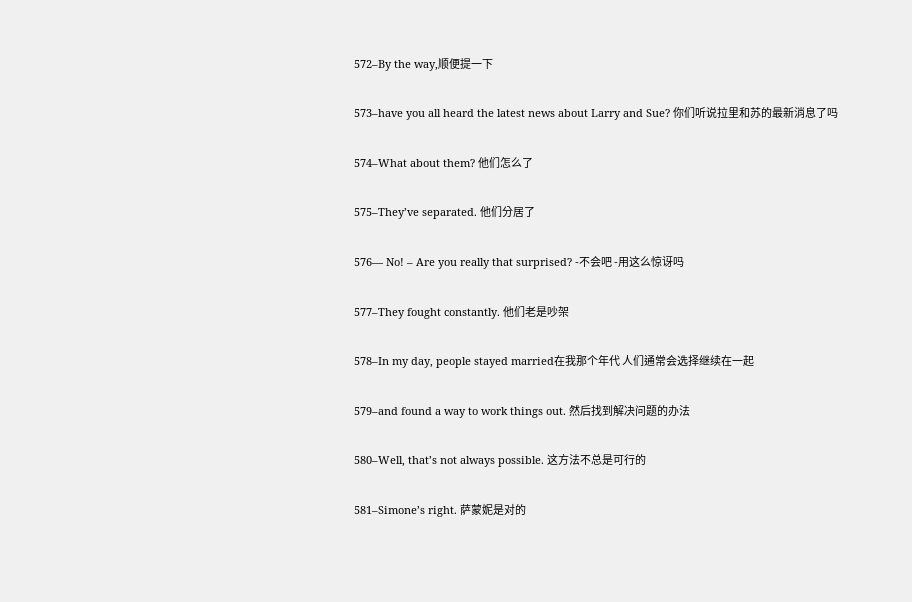572–By the way,顺便提一下

573–have you all heard the latest news about Larry and Sue? 你们听说拉里和苏的最新消息了吗

574–What about them? 他们怎么了

575–They’ve separated. 他们分居了

576— No! – Are you really that surprised? -不会吧 -用这么惊讶吗

577–They fought constantly. 他们老是吵架

578–In my day, people stayed married在我那个年代 人们通常会选择继续在一起

579–and found a way to work things out. 然后找到解决问题的办法

580–Well, that’s not always possible. 这方法不总是可行的

581–Simone’s right. 萨蒙妮是对的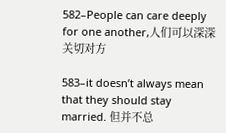582–People can care deeply for one another,人们可以深深关切对方

583–it doesn’t always mean that they should stay married. 但并不总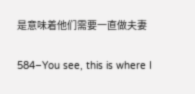是意味着他们需要一直做夫妻

584–You see, this is where I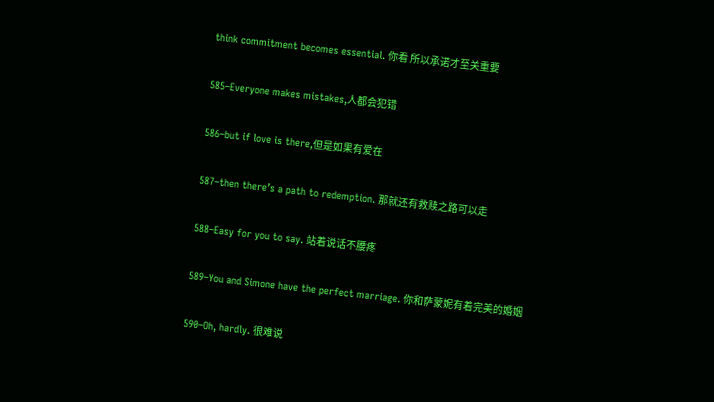think commitment becomes essential. 你看 所以承诺才至关重要

585–Everyone makes mistakes,人都会犯错

586–but if love is there,但是如果有爱在

587–then there’s a path to redemption. 那就还有救赎之路可以走

588–Easy for you to say. 站着说话不腰疼

589–You and Simone have the perfect marriage. 你和萨蒙妮有着完美的婚姻

590–Oh, hardly. 很难说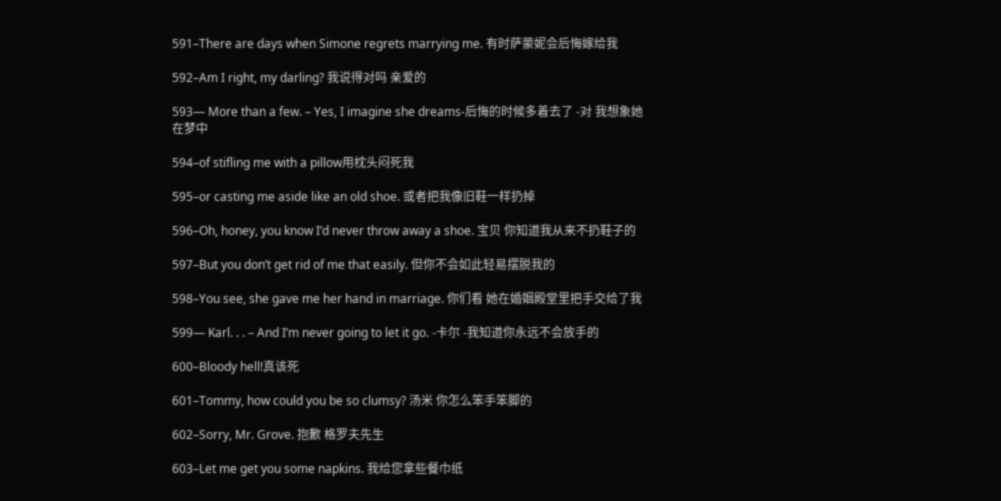591–There are days when Simone regrets marrying me. 有时萨蒙妮会后悔嫁给我

592–Am I right, my darling? 我说得对吗 亲爱的

593— More than a few. – Yes, I imagine she dreams-后悔的时候多着去了 -对 我想象她在梦中

594–of stifling me with a pillow用枕头闷死我

595–or casting me aside like an old shoe. 或者把我像旧鞋一样扔掉

596–Oh, honey, you know I’d never throw away a shoe. 宝贝 你知道我从来不扔鞋子的

597–But you don’t get rid of me that easily. 但你不会如此轻易摆脱我的

598–You see, she gave me her hand in marriage. 你们看 她在婚姻殿堂里把手交给了我

599— Karl. . . – And I’m never going to let it go. -卡尔 -我知道你永远不会放手的

600–Bloody hell!真该死

601–Tommy, how could you be so clumsy? 汤米 你怎么笨手笨脚的

602–Sorry, Mr. Grove. 抱歉 格罗夫先生

603–Let me get you some napkins. 我给您拿些餐巾纸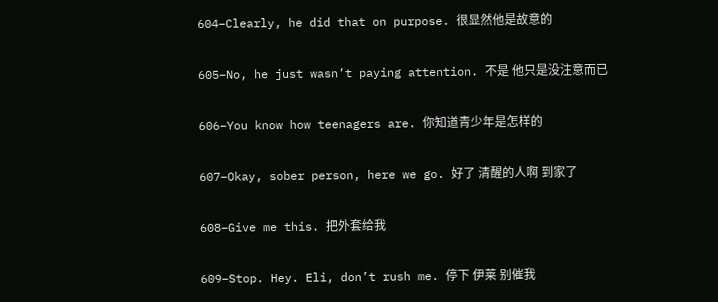604–Clearly, he did that on purpose. 很显然他是故意的

605–No, he just wasn’t paying attention. 不是 他只是没注意而已

606–You know how teenagers are. 你知道青少年是怎样的

607–Okay, sober person, here we go. 好了 清醒的人啊 到家了

608–Give me this. 把外套给我

609–Stop. Hey. Eli, don’t rush me. 停下 伊莱 别催我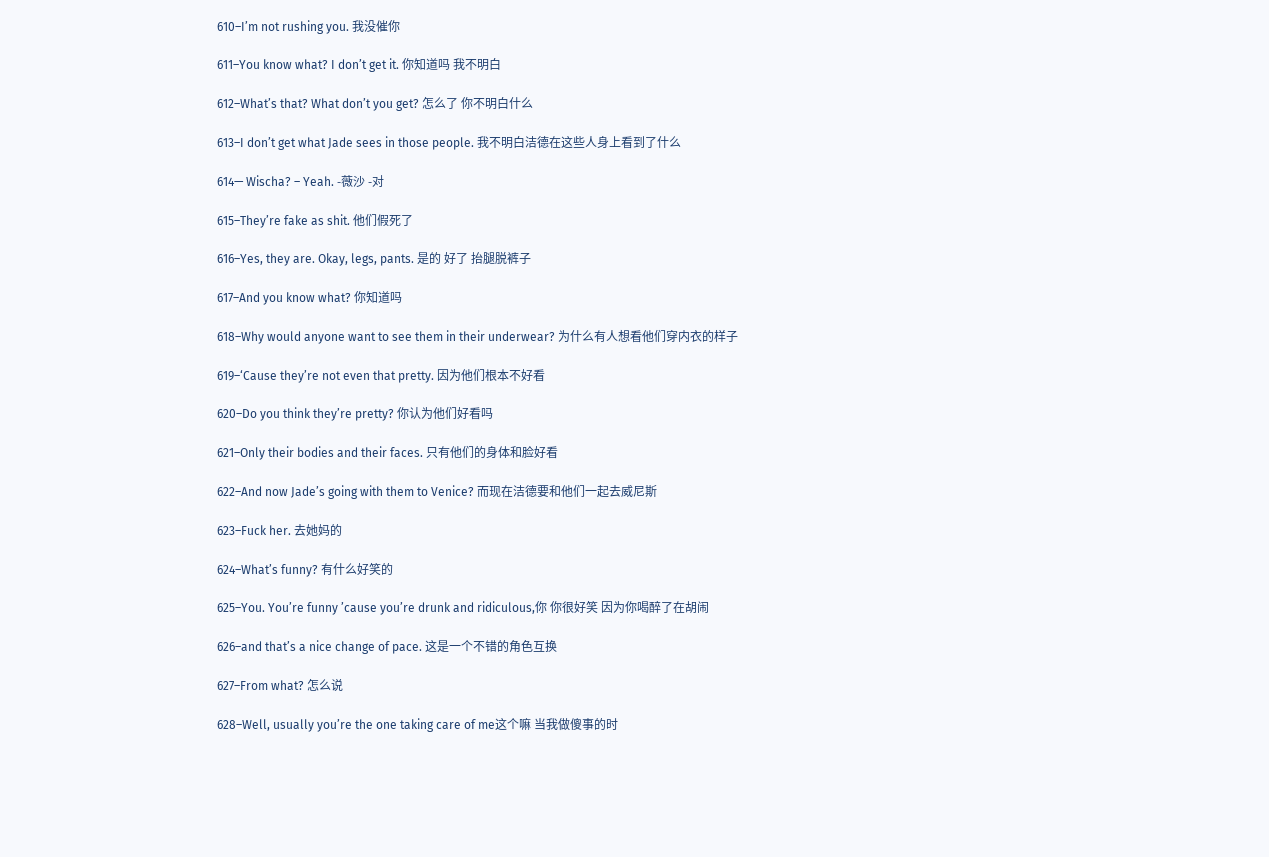610–I’m not rushing you. 我没催你

611–You know what? I don’t get it. 你知道吗 我不明白

612–What’s that? What don’t you get? 怎么了 你不明白什么

613–I don’t get what Jade sees in those people. 我不明白洁德在这些人身上看到了什么

614— Wischa? – Yeah. -薇沙 -对

615–They’re fake as shit. 他们假死了

616–Yes, they are. Okay, legs, pants. 是的 好了 抬腿脱裤子

617–And you know what? 你知道吗

618–Why would anyone want to see them in their underwear? 为什么有人想看他们穿内衣的样子

619–‘Cause they’re not even that pretty. 因为他们根本不好看

620–Do you think they’re pretty? 你认为他们好看吗

621–Only their bodies and their faces. 只有他们的身体和脸好看

622–And now Jade’s going with them to Venice? 而现在洁德要和他们一起去威尼斯

623–Fuck her. 去她妈的

624–What’s funny? 有什么好笑的

625–You. You’re funny ’cause you’re drunk and ridiculous,你 你很好笑 因为你喝醉了在胡闹

626–and that’s a nice change of pace. 这是一个不错的角色互换

627–From what? 怎么说

628–Well, usually you’re the one taking care of me这个嘛 当我做傻事的时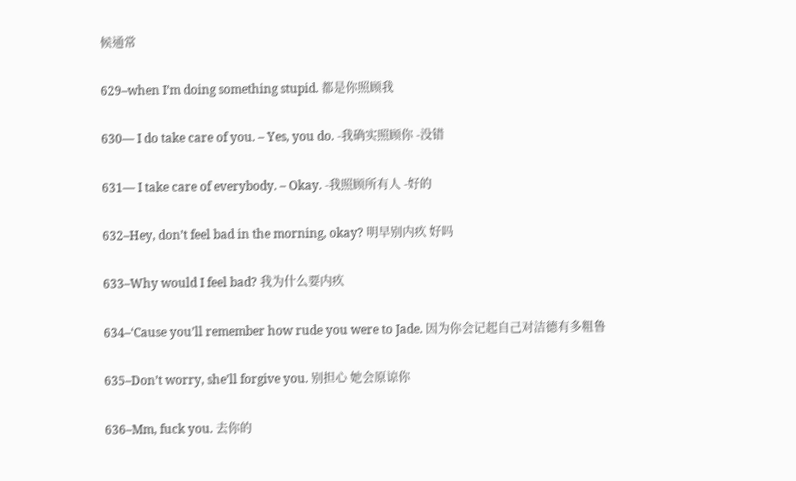候通常

629–when I’m doing something stupid. 都是你照顾我

630— I do take care of you. – Yes, you do. -我确实照顾你 -没错

631— I take care of everybody. – Okay. -我照顾所有人 -好的

632–Hey, don’t feel bad in the morning, okay? 明早别内疚 好吗

633–Why would I feel bad? 我为什么要内疚

634–‘Cause you’ll remember how rude you were to Jade. 因为你会记起自己对洁德有多粗鲁

635–Don’t worry, she’ll forgive you. 别担心 她会原谅你

636–Mm, fuck you. 去你的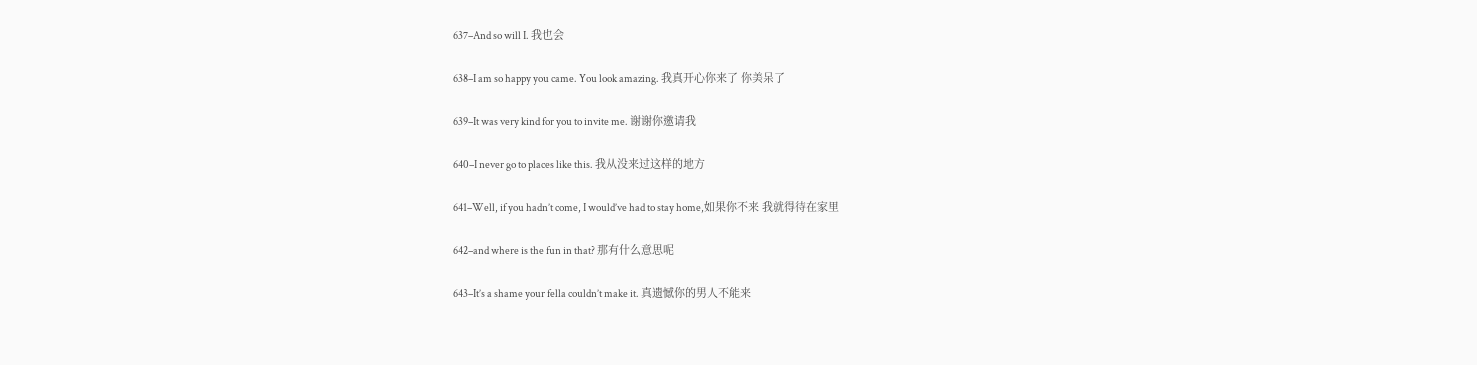637–And so will I. 我也会

638–I am so happy you came. You look amazing. 我真开心你来了 你美呆了

639–It was very kind for you to invite me. 谢谢你邀请我

640–I never go to places like this. 我从没来过这样的地方

641–Well, if you hadn’t come, I would’ve had to stay home,如果你不来 我就得待在家里

642–and where is the fun in that? 那有什么意思呢

643–It’s a shame your fella couldn’t make it. 真遗憾你的男人不能来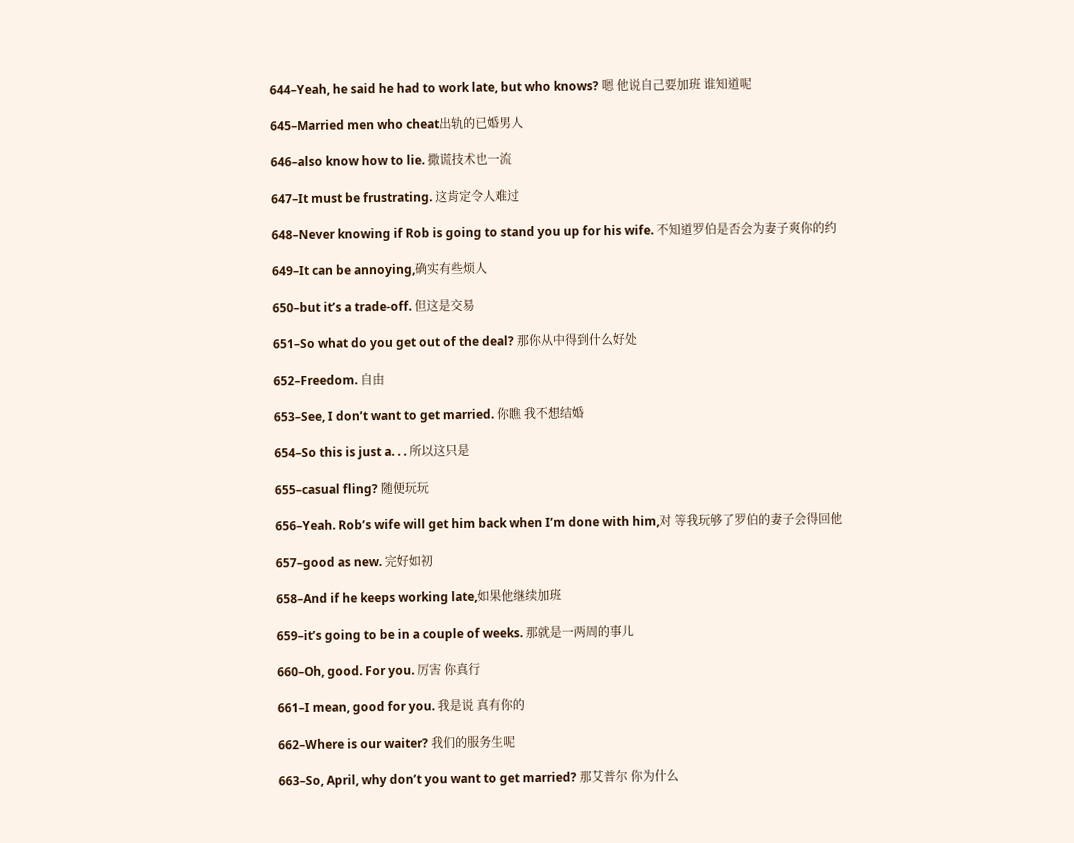644–Yeah, he said he had to work late, but who knows? 嗯 他说自己要加班 谁知道呢

645–Married men who cheat出轨的已婚男人

646–also know how to lie. 撒谎技术也一流

647–It must be frustrating. 这肯定令人难过

648–Never knowing if Rob is going to stand you up for his wife. 不知道罗伯是否会为妻子爽你的约

649–It can be annoying,确实有些烦人

650–but it’s a trade-off. 但这是交易

651–So what do you get out of the deal? 那你从中得到什么好处

652–Freedom. 自由

653–See, I don’t want to get married. 你瞧 我不想结婚

654–So this is just a. . . 所以这只是

655–casual fling? 随便玩玩

656–Yeah. Rob’s wife will get him back when I’m done with him,对 等我玩够了罗伯的妻子会得回他

657–good as new. 完好如初

658–And if he keeps working late,如果他继续加班

659–it’s going to be in a couple of weeks. 那就是一两周的事儿

660–Oh, good. For you. 厉害 你真行

661–I mean, good for you. 我是说 真有你的

662–Where is our waiter? 我们的服务生呢

663–So, April, why don’t you want to get married? 那艾普尔 你为什么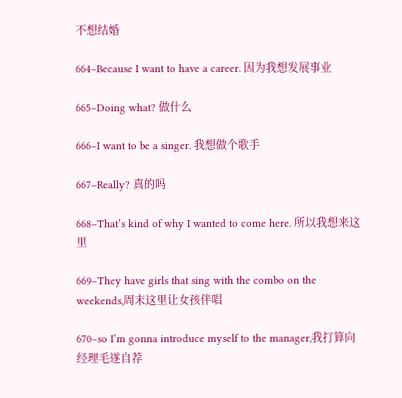不想结婚

664–Because I want to have a career. 因为我想发展事业

665–Doing what? 做什么

666–I want to be a singer. 我想做个歌手

667–Really? 真的吗

668–That’s kind of why I wanted to come here. 所以我想来这里

669–They have girls that sing with the combo on the weekends,周末这里让女孩伴唱

670–so I’m gonna introduce myself to the manager,我打算向经理毛遂自荐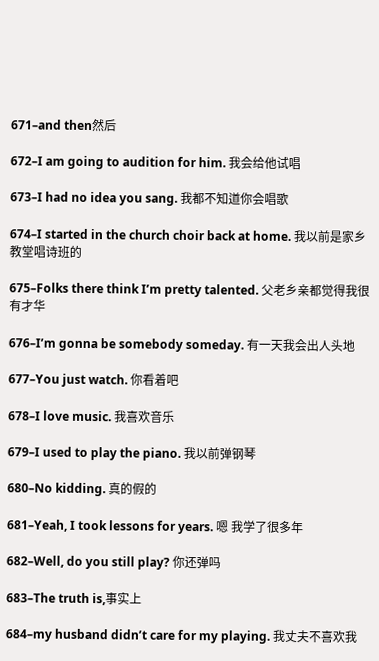671–and then然后

672–I am going to audition for him. 我会给他试唱

673–I had no idea you sang. 我都不知道你会唱歌

674–I started in the church choir back at home. 我以前是家乡教堂唱诗班的

675–Folks there think I’m pretty talented. 父老乡亲都觉得我很有才华

676–I’m gonna be somebody someday. 有一天我会出人头地

677–You just watch. 你看着吧

678–I love music. 我喜欢音乐

679–I used to play the piano. 我以前弹钢琴

680–No kidding. 真的假的

681–Yeah, I took lessons for years. 嗯 我学了很多年

682–Well, do you still play? 你还弹吗

683–The truth is,事实上

684–my husband didn’t care for my playing. 我丈夫不喜欢我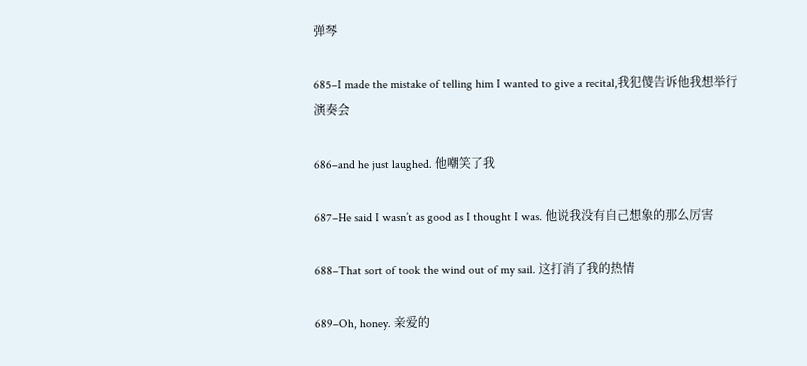弹琴

685–I made the mistake of telling him I wanted to give a recital,我犯傻告诉他我想举行演奏会

686–and he just laughed. 他嘲笑了我

687–He said I wasn’t as good as I thought I was. 他说我没有自己想象的那么厉害

688–That sort of took the wind out of my sail. 这打消了我的热情

689–Oh, honey. 亲爱的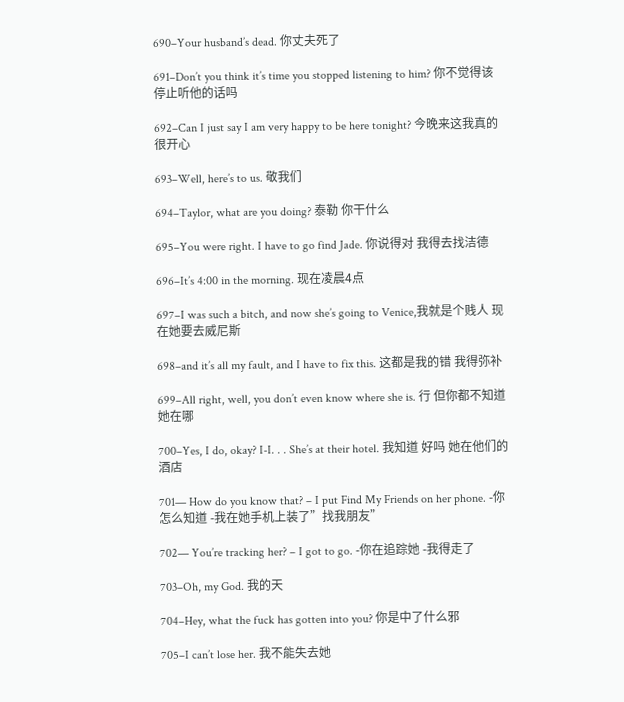690–Your husband’s dead. 你丈夫死了

691–Don’t you think it’s time you stopped listening to him? 你不觉得该停止听他的话吗

692–Can I just say I am very happy to be here tonight? 今晚来这我真的很开心

693–Well, here’s to us. 敬我们

694–Taylor, what are you doing? 泰勒 你干什么

695–You were right. I have to go find Jade. 你说得对 我得去找洁德

696–It’s 4:00 in the morning. 现在凌晨4点

697–I was such a bitch, and now she’s going to Venice,我就是个贱人 现在她要去威尼斯

698–and it’s all my fault, and I have to fix this. 这都是我的错 我得弥补

699–All right, well, you don’t even know where she is. 行 但你都不知道她在哪

700–Yes, I do, okay? I-I. . . She’s at their hotel. 我知道 好吗 她在他们的酒店

701— How do you know that? – I put Find My Friends on her phone. -你怎么知道 -我在她手机上装了”找我朋友”

702— You’re tracking her? – I got to go. -你在追踪她 -我得走了

703–Oh, my God. 我的天

704–Hey, what the fuck has gotten into you? 你是中了什么邪

705–I can’t lose her. 我不能失去她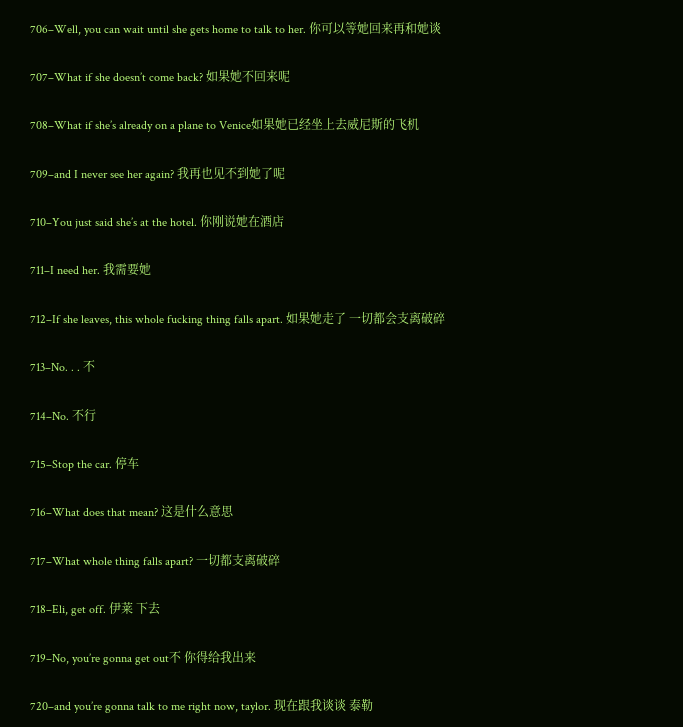706–Well, you can wait until she gets home to talk to her. 你可以等她回来再和她谈

707–What if she doesn’t come back? 如果她不回来呢

708–What if she’s already on a plane to Venice如果她已经坐上去威尼斯的飞机

709–and I never see her again? 我再也见不到她了呢

710–You just said she’s at the hotel. 你刚说她在酒店

711–I need her. 我需要她

712–If she leaves, this whole fucking thing falls apart. 如果她走了 一切都会支离破碎

713–No. . . 不

714–No. 不行

715–Stop the car. 停车

716–What does that mean? 这是什么意思

717–What whole thing falls apart? 一切都支离破碎

718–Eli, get off. 伊莱 下去

719–No, you’re gonna get out不 你得给我出来

720–and you’re gonna talk to me right now, taylor. 现在跟我谈谈 泰勒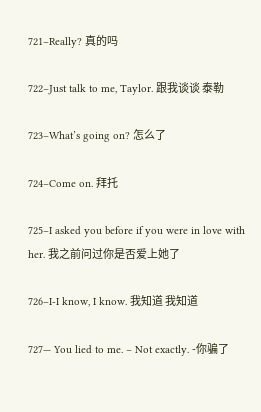721–Really? 真的吗

722–Just talk to me, Taylor. 跟我谈谈 泰勒

723–What’s going on? 怎么了

724–Come on. 拜托

725–I asked you before if you were in love with her. 我之前问过你是否爱上她了

726–I-I know, I know. 我知道 我知道

727— You lied to me. – Not exactly. -你骗了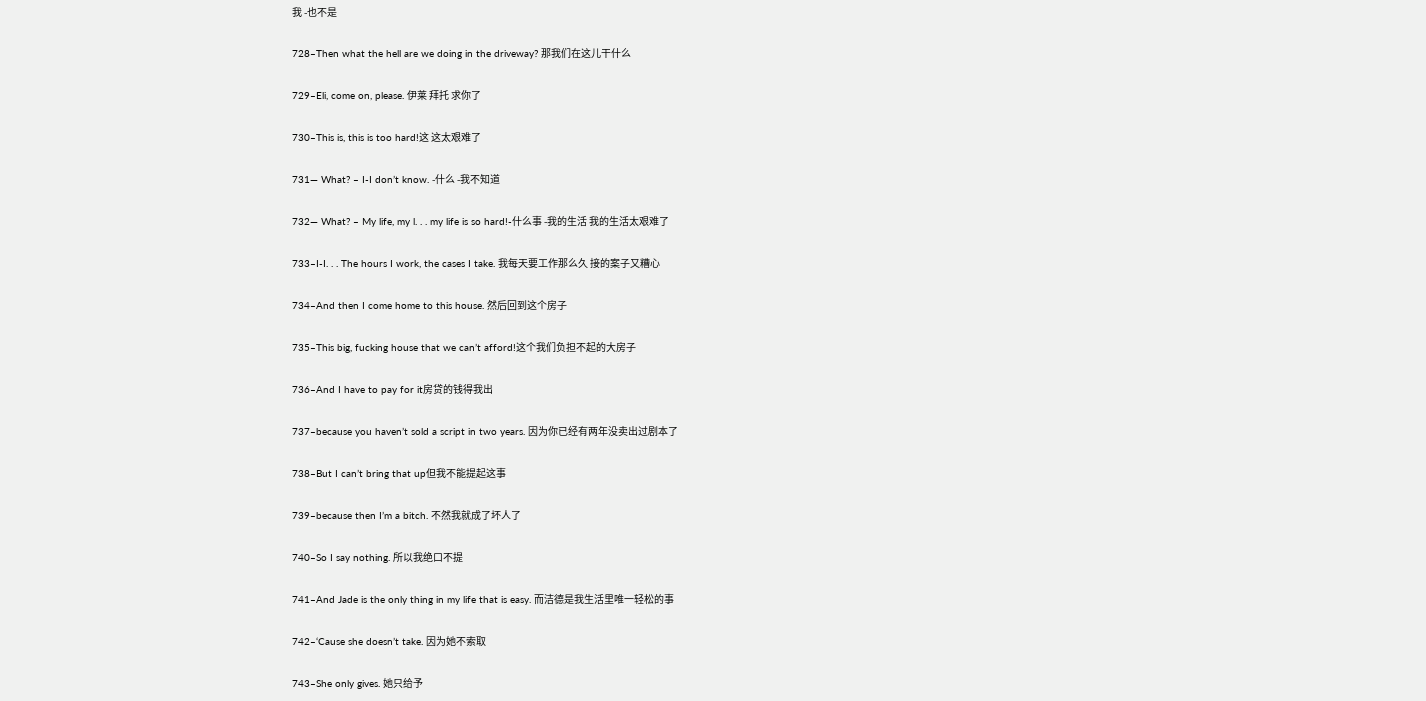我 -也不是

728–Then what the hell are we doing in the driveway? 那我们在这儿干什么

729–Eli, come on, please. 伊莱 拜托 求你了

730–This is, this is too hard!这 这太艰难了

731— What? – I-I don’t know. -什么 -我不知道

732— What? – My life, my l. . . my life is so hard!-什么事 -我的生活 我的生活太艰难了

733–I-I. . . The hours I work, the cases I take. 我每天要工作那么久 接的案子又糟心

734–And then I come home to this house. 然后回到这个房子

735–This big, fucking house that we can’t afford!这个我们负担不起的大房子

736–And I have to pay for it房贷的钱得我出

737–because you haven’t sold a script in two years. 因为你已经有两年没卖出过剧本了

738–But I can’t bring that up但我不能提起这事

739–because then I’m a bitch. 不然我就成了坏人了

740–So I say nothing. 所以我绝口不提

741–And Jade is the only thing in my life that is easy. 而洁德是我生活里唯一轻松的事

742–‘Cause she doesn’t take. 因为她不索取

743–She only gives. 她只给予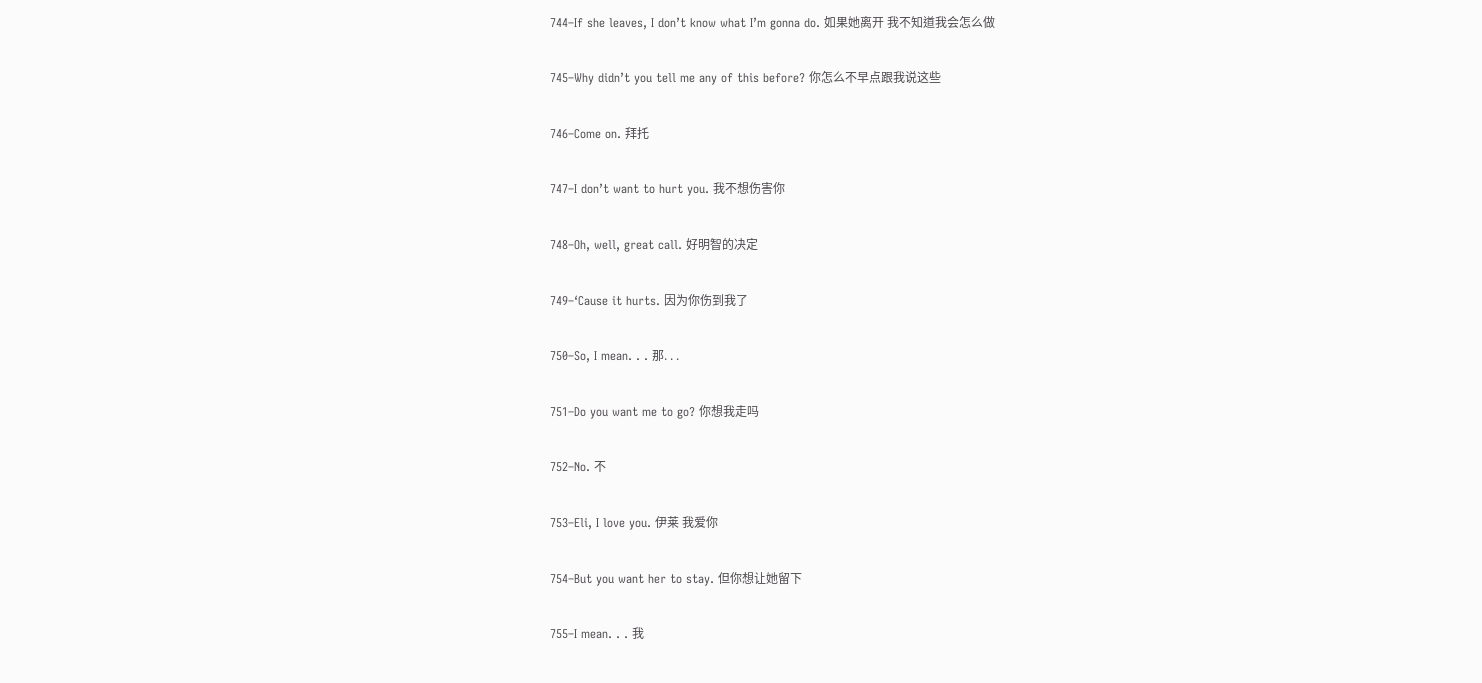744–If she leaves, I don’t know what I’m gonna do. 如果她离开 我不知道我会怎么做

745–Why didn’t you tell me any of this before? 你怎么不早点跟我说这些

746–Come on. 拜托

747–I don’t want to hurt you. 我不想伤害你

748–Oh, well, great call. 好明智的决定

749–‘Cause it hurts. 因为你伤到我了

750–So, I mean. . . 那. . .

751–Do you want me to go? 你想我走吗

752–No. 不

753–Eli, I love you. 伊莱 我爱你

754–But you want her to stay. 但你想让她留下

755–I mean. . . 我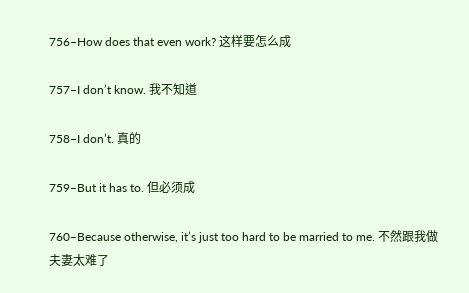756–How does that even work? 这样要怎么成

757–I don’t know. 我不知道

758–I don’t. 真的

759–But it has to. 但必须成

760–Because otherwise, it’s just too hard to be married to me. 不然跟我做夫妻太难了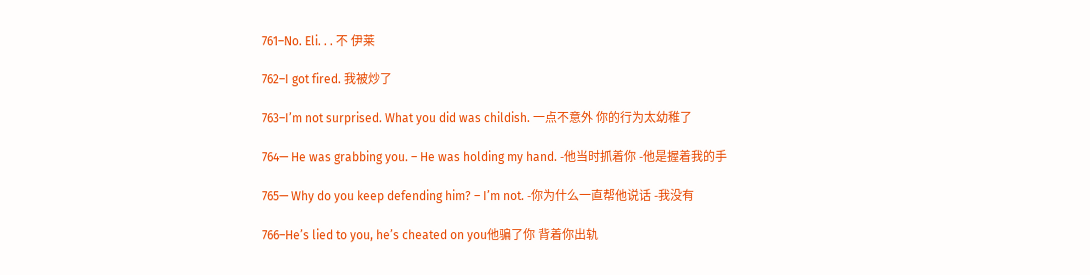761–No. Eli. . . 不 伊莱

762–I got fired. 我被炒了

763–I’m not surprised. What you did was childish. 一点不意外 你的行为太幼稚了

764— He was grabbing you. – He was holding my hand. -他当时抓着你 -他是握着我的手

765— Why do you keep defending him? – I’m not. -你为什么一直帮他说话 -我没有

766–He’s lied to you, he’s cheated on you他骗了你 背着你出轨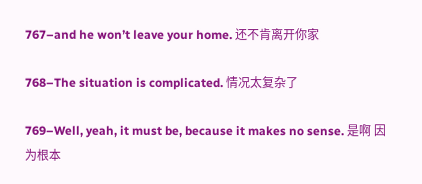767–and he won’t leave your home. 还不肯离开你家

768–The situation is complicated. 情况太复杂了

769–Well, yeah, it must be, because it makes no sense. 是啊 因为根本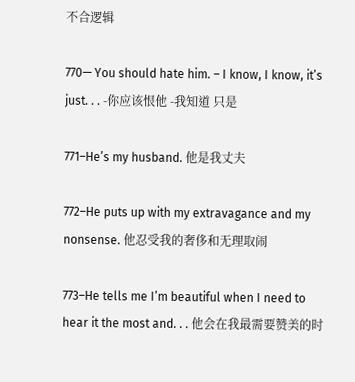不合逻辑

770— You should hate him. – I know, I know, it’s just. . . -你应该恨他 -我知道 只是

771–He’s my husband. 他是我丈夫

772–He puts up with my extravagance and my nonsense. 他忍受我的奢侈和无理取闹

773–He tells me I’m beautiful when I need to hear it the most and. . . 他会在我最需要赞美的时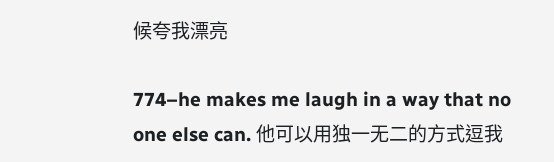候夸我漂亮

774–he makes me laugh in a way that no one else can. 他可以用独一无二的方式逗我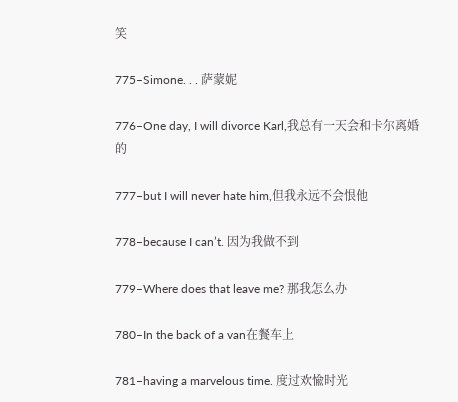笑

775–Simone. . . 萨蒙妮

776–One day, I will divorce Karl,我总有一天会和卡尔离婚的

777–but I will never hate him,但我永远不会恨他

778–because I can’t. 因为我做不到

779–Where does that leave me? 那我怎么办

780–In the back of a van在餐车上

781–having a marvelous time. 度过欢愉时光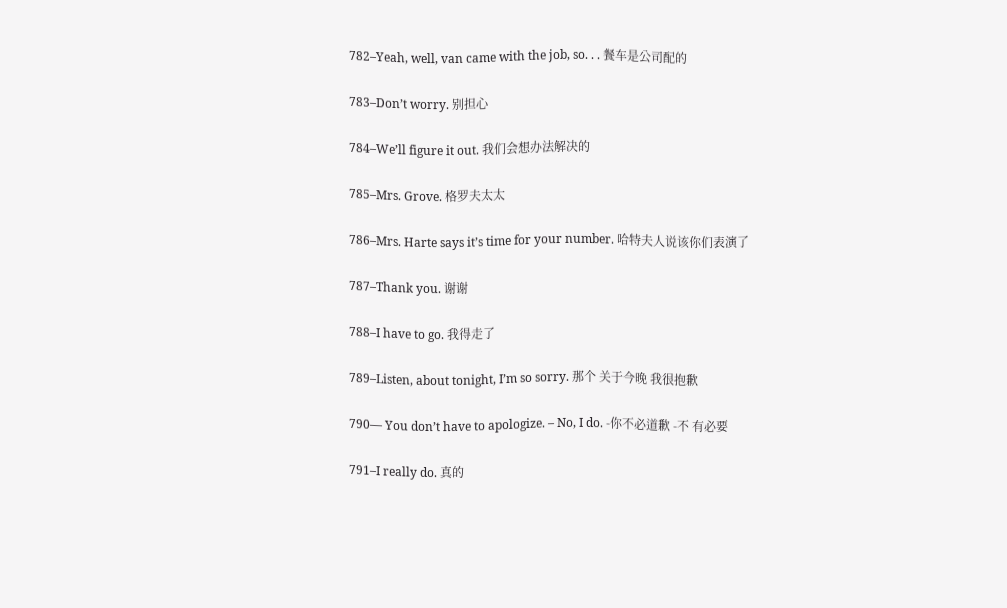782–Yeah, well, van came with the job, so. . . 餐车是公司配的

783–Don’t worry. 别担心

784–We’ll figure it out. 我们会想办法解决的

785–Mrs. Grove. 格罗夫太太

786–Mrs. Harte says it’s time for your number. 哈特夫人说该你们表演了

787–Thank you. 谢谢

788–I have to go. 我得走了

789–Listen, about tonight, I’m so sorry. 那个 关于今晚 我很抱歉

790— You don’t have to apologize. – No, I do. -你不必道歉 -不 有必要

791–I really do. 真的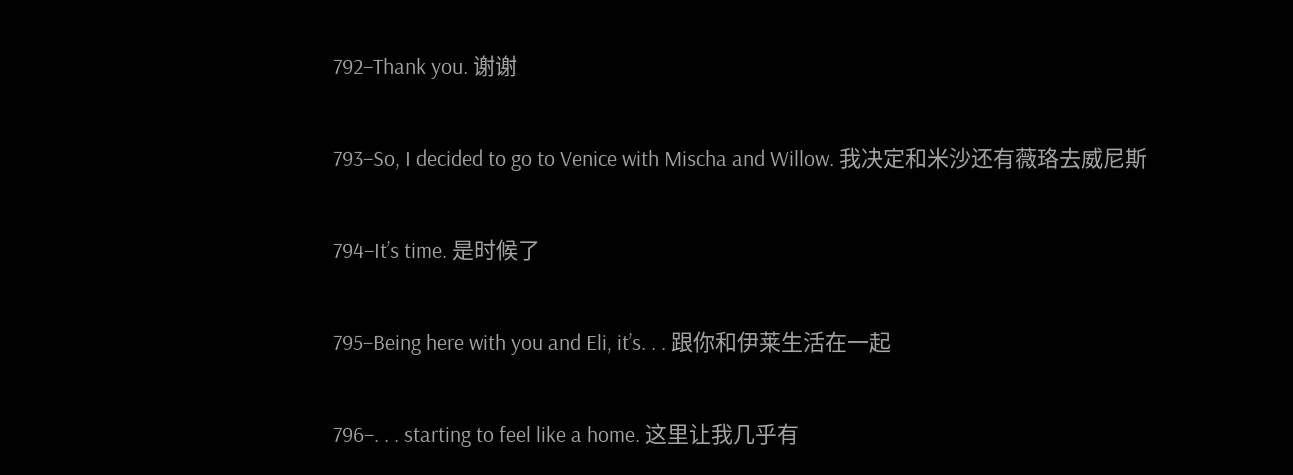792–Thank you. 谢谢

793–So, I decided to go to Venice with Mischa and Willow. 我决定和米沙还有薇珞去威尼斯

794–It’s time. 是时候了

795–Being here with you and Eli, it’s. . . 跟你和伊莱生活在一起

796–. . . starting to feel like a home. 这里让我几乎有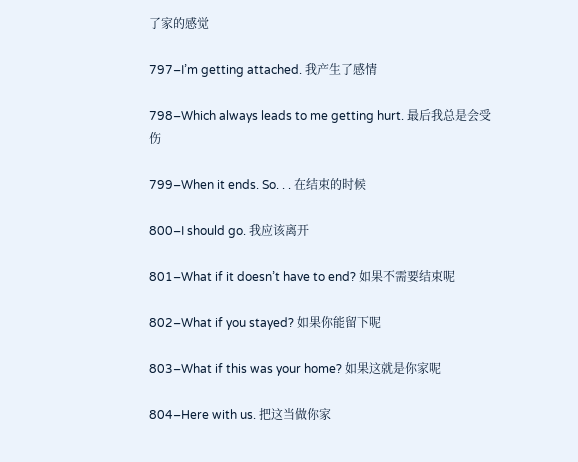了家的感觉

797–I’m getting attached. 我产生了感情

798–Which always leads to me getting hurt. 最后我总是会受伤

799–When it ends. So. . . 在结束的时候

800–I should go. 我应该离开

801–What if it doesn’t have to end? 如果不需要结束呢

802–What if you stayed? 如果你能留下呢

803–What if this was your home? 如果这就是你家呢

804–Here with us. 把这当做你家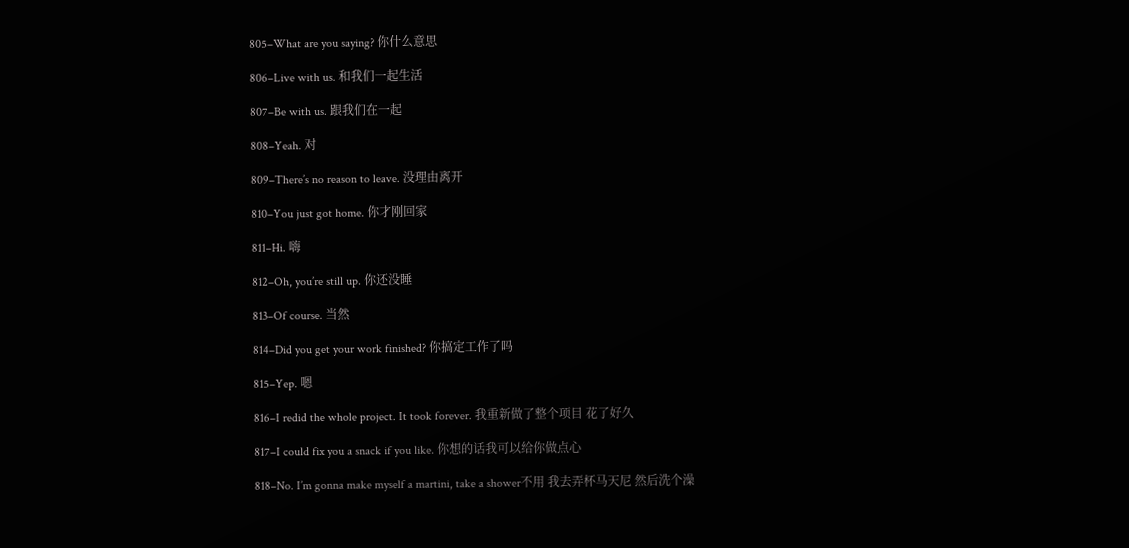805–What are you saying? 你什么意思

806–Live with us. 和我们一起生活

807–Be with us. 跟我们在一起

808–Yeah. 对

809–There’s no reason to leave. 没理由离开

810–You just got home. 你才刚回家

811–Hi. 嗨

812–Oh, you’re still up. 你还没睡

813–Of course. 当然

814–Did you get your work finished? 你搞定工作了吗

815–Yep. 嗯

816–I redid the whole project. It took forever. 我重新做了整个项目 花了好久

817–I could fix you a snack if you like. 你想的话我可以给你做点心

818–No. I’m gonna make myself a martini, take a shower不用 我去弄杯马天尼 然后洗个澡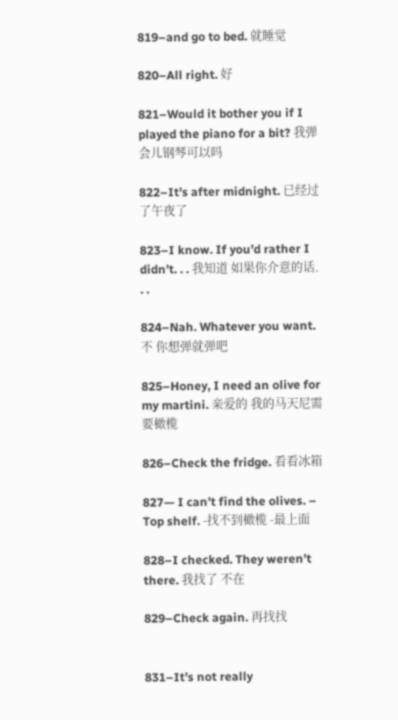819–and go to bed. 就睡觉

820–All right. 好

821–Would it bother you if I played the piano for a bit? 我弹会儿钢琴可以吗

822–It’s after midnight. 已经过了午夜了

823–I know. If you’d rather I didn’t. . . 我知道 如果你介意的话. . .

824–Nah. Whatever you want. 不 你想弹就弹吧

825–Honey, I need an olive for my martini. 亲爱的 我的马天尼需要橄榄

826–Check the fridge. 看看冰箱

827— I can’t find the olives. – Top shelf. -找不到橄榄 -最上面

828–I checked. They weren’t there. 我找了 不在

829–Check again. 再找找


831–It’s not really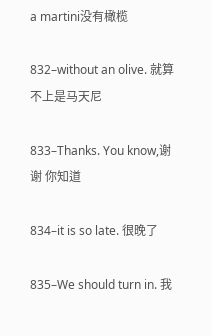a martini没有橄榄

832–without an olive. 就算不上是马天尼

833–Thanks. You know,谢谢 你知道

834–it is so late. 很晚了

835–We should turn in. 我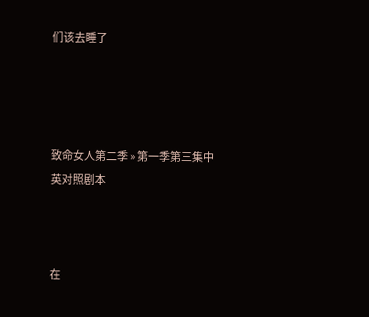们该去睡了




致命女人第二季 » 第一季第三集中英对照剧本



在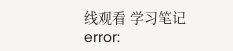线观看 学习笔记
error: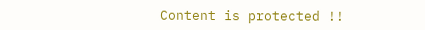Content is protected !!